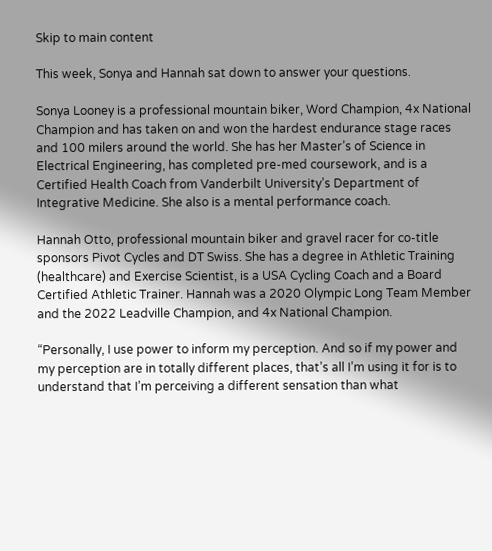Skip to main content

This week, Sonya and Hannah sat down to answer your questions.

Sonya Looney is a professional mountain biker, Word Champion, 4x National Champion and has taken on and won the hardest endurance stage races and 100 milers around the world. She has her Master’s of Science in Electrical Engineering, has completed pre-med coursework, and is a Certified Health Coach from Vanderbilt University’s Department of Integrative Medicine. She also is a mental performance coach.

Hannah Otto, professional mountain biker and gravel racer for co-title sponsors Pivot Cycles and DT Swiss. She has a degree in Athletic Training (healthcare) and Exercise Scientist, is a USA Cycling Coach and a Board Certified Athletic Trainer. Hannah was a 2020 Olympic Long Team Member and the 2022 Leadville Champion, and 4x National Champion.

“Personally, I use power to inform my perception. And so if my power and my perception are in totally different places, that’s all I’m using it for is to understand that I’m perceiving a different sensation than what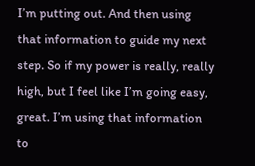I’m putting out. And then using that information to guide my next step. So if my power is really, really high, but I feel like I’m going easy, great. I’m using that information to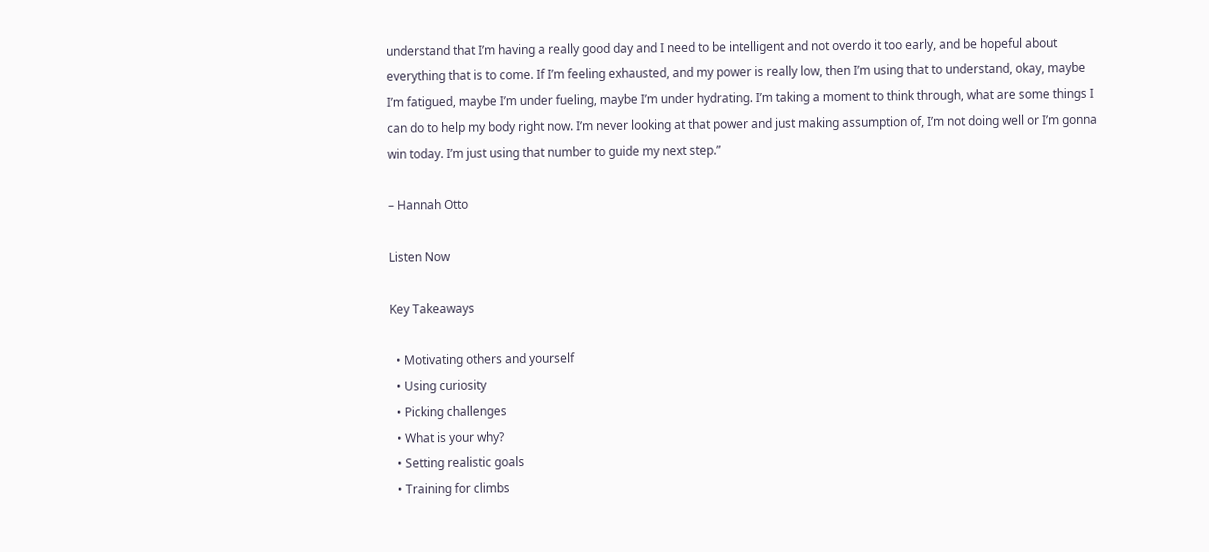understand that I’m having a really good day and I need to be intelligent and not overdo it too early, and be hopeful about everything that is to come. If I’m feeling exhausted, and my power is really low, then I’m using that to understand, okay, maybe I’m fatigued, maybe I’m under fueling, maybe I’m under hydrating. I’m taking a moment to think through, what are some things I can do to help my body right now. I’m never looking at that power and just making assumption of, I’m not doing well or I’m gonna win today. I’m just using that number to guide my next step.”

– Hannah Otto

Listen Now

Key Takeaways

  • Motivating others and yourself
  • Using curiosity
  • Picking challenges
  • What is your why?
  • Setting realistic goals
  • Training for climbs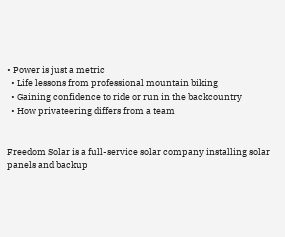• Power is just a metric
  • Life lessons from professional mountain biking
  • Gaining confidence to ride or run in the backcountry
  • How privateering differs from a team


Freedom Solar is a full-service solar company installing solar panels and backup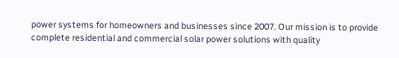power systems for homeowners and businesses since 2007. Our mission is to provide complete residential and commercial solar power solutions with quality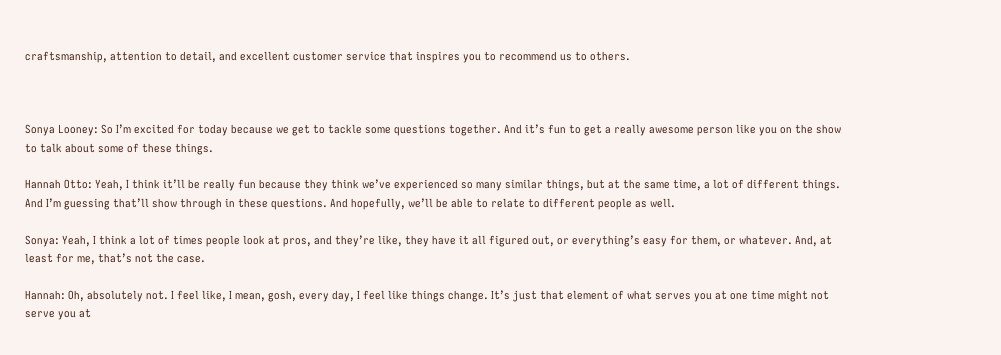craftsmanship, attention to detail, and excellent customer service that inspires you to recommend us to others.



Sonya Looney: So I’m excited for today because we get to tackle some questions together. And it’s fun to get a really awesome person like you on the show to talk about some of these things.

Hannah Otto: Yeah, I think it’ll be really fun because they think we’ve experienced so many similar things, but at the same time, a lot of different things. And I’m guessing that’ll show through in these questions. And hopefully, we’ll be able to relate to different people as well.

Sonya: Yeah, I think a lot of times people look at pros, and they’re like, they have it all figured out, or everything’s easy for them, or whatever. And, at least for me, that’s not the case.

Hannah: Oh, absolutely not. I feel like, I mean, gosh, every day, I feel like things change. It’s just that element of what serves you at one time might not serve you at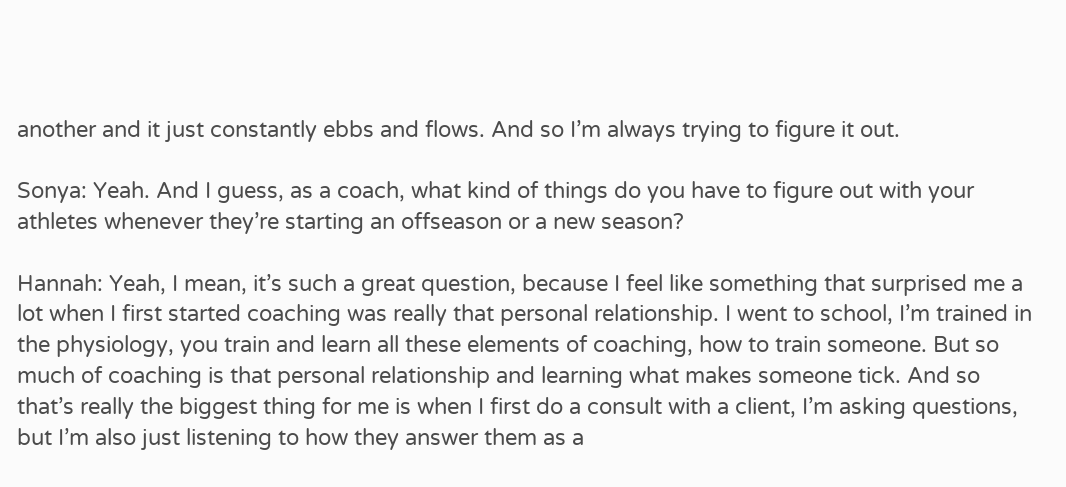another and it just constantly ebbs and flows. And so I’m always trying to figure it out.

Sonya: Yeah. And I guess, as a coach, what kind of things do you have to figure out with your athletes whenever they’re starting an offseason or a new season?

Hannah: Yeah, I mean, it’s such a great question, because I feel like something that surprised me a lot when I first started coaching was really that personal relationship. I went to school, I’m trained in the physiology, you train and learn all these elements of coaching, how to train someone. But so much of coaching is that personal relationship and learning what makes someone tick. And so that’s really the biggest thing for me is when I first do a consult with a client, I’m asking questions, but I’m also just listening to how they answer them as a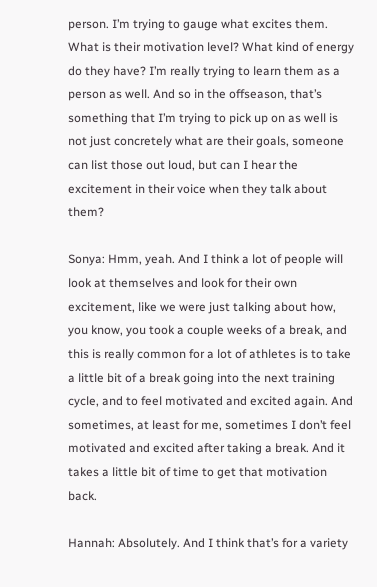person. I’m trying to gauge what excites them. What is their motivation level? What kind of energy do they have? I’m really trying to learn them as a person as well. And so in the offseason, that’s something that I’m trying to pick up on as well is not just concretely what are their goals, someone can list those out loud, but can I hear the excitement in their voice when they talk about them?

Sonya: Hmm, yeah. And I think a lot of people will look at themselves and look for their own excitement, like we were just talking about how, you know, you took a couple weeks of a break, and this is really common for a lot of athletes is to take a little bit of a break going into the next training cycle, and to feel motivated and excited again. And sometimes, at least for me, sometimes I don’t feel motivated and excited after taking a break. And it takes a little bit of time to get that motivation back.

Hannah: Absolutely. And I think that’s for a variety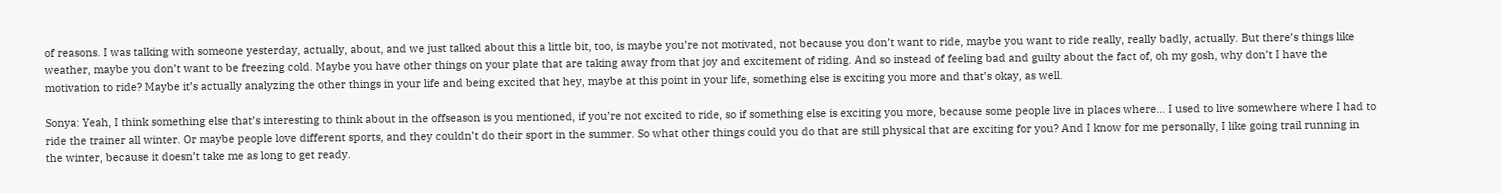of reasons. I was talking with someone yesterday, actually, about, and we just talked about this a little bit, too, is maybe you’re not motivated, not because you don’t want to ride, maybe you want to ride really, really badly, actually. But there’s things like weather, maybe you don’t want to be freezing cold. Maybe you have other things on your plate that are taking away from that joy and excitement of riding. And so instead of feeling bad and guilty about the fact of, oh my gosh, why don’t I have the motivation to ride? Maybe it’s actually analyzing the other things in your life and being excited that hey, maybe at this point in your life, something else is exciting you more and that’s okay, as well.

Sonya: Yeah, I think something else that’s interesting to think about in the offseason is you mentioned, if you’re not excited to ride, so if something else is exciting you more, because some people live in places where… I used to live somewhere where I had to ride the trainer all winter. Or maybe people love different sports, and they couldn’t do their sport in the summer. So what other things could you do that are still physical that are exciting for you? And I know for me personally, I like going trail running in the winter, because it doesn’t take me as long to get ready.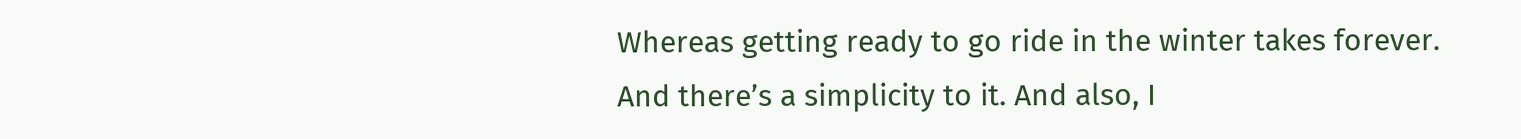Whereas getting ready to go ride in the winter takes forever. And there’s a simplicity to it. And also, I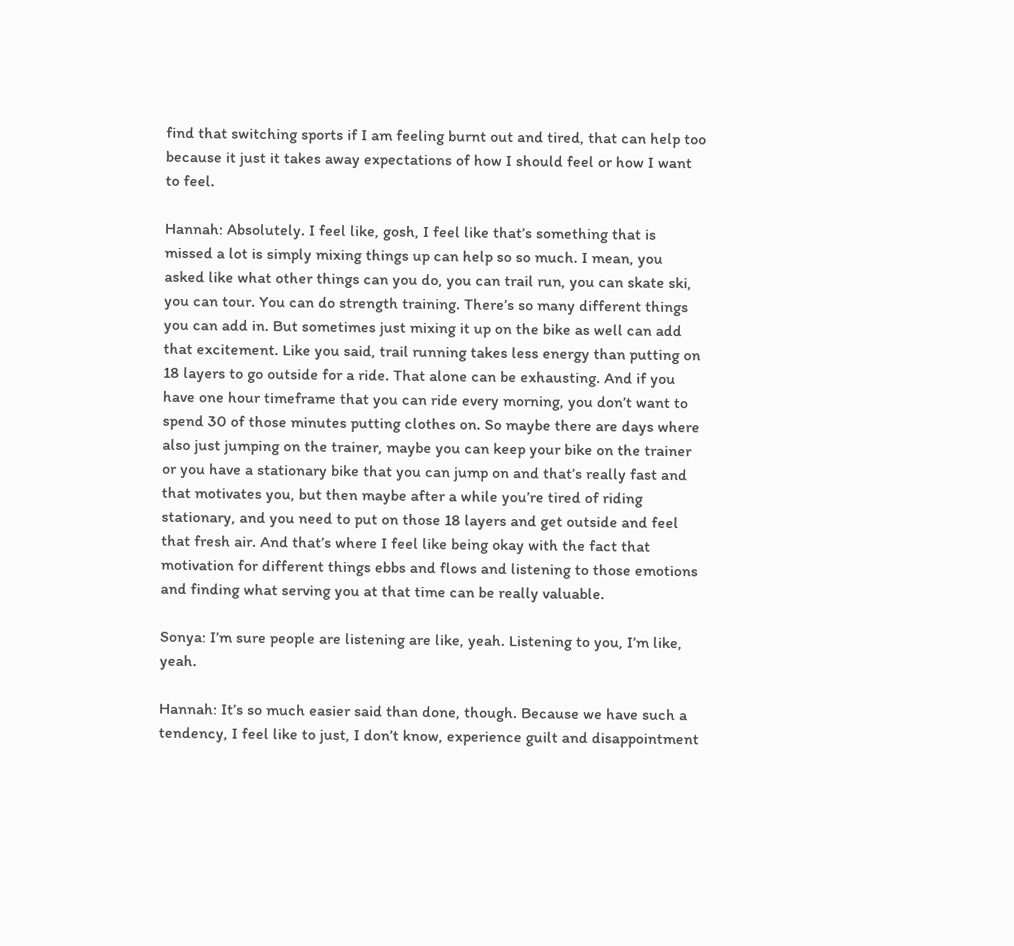find that switching sports if I am feeling burnt out and tired, that can help too because it just it takes away expectations of how I should feel or how I want to feel.

Hannah: Absolutely. I feel like, gosh, I feel like that’s something that is missed a lot is simply mixing things up can help so so much. I mean, you asked like what other things can you do, you can trail run, you can skate ski, you can tour. You can do strength training. There’s so many different things you can add in. But sometimes just mixing it up on the bike as well can add that excitement. Like you said, trail running takes less energy than putting on 18 layers to go outside for a ride. That alone can be exhausting. And if you have one hour timeframe that you can ride every morning, you don’t want to spend 30 of those minutes putting clothes on. So maybe there are days where also just jumping on the trainer, maybe you can keep your bike on the trainer or you have a stationary bike that you can jump on and that’s really fast and that motivates you, but then maybe after a while you’re tired of riding stationary, and you need to put on those 18 layers and get outside and feel that fresh air. And that’s where I feel like being okay with the fact that motivation for different things ebbs and flows and listening to those emotions and finding what serving you at that time can be really valuable.

Sonya: I’m sure people are listening are like, yeah. Listening to you, I’m like, yeah.

Hannah: It’s so much easier said than done, though. Because we have such a tendency, I feel like to just, I don’t know, experience guilt and disappointment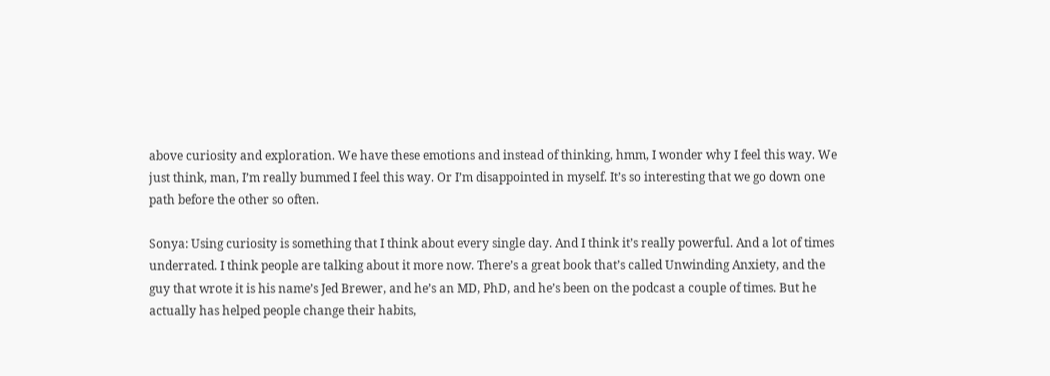above curiosity and exploration. We have these emotions and instead of thinking, hmm, I wonder why I feel this way. We just think, man, I’m really bummed I feel this way. Or I’m disappointed in myself. It’s so interesting that we go down one path before the other so often.

Sonya: Using curiosity is something that I think about every single day. And I think it’s really powerful. And a lot of times underrated. I think people are talking about it more now. There’s a great book that’s called Unwinding Anxiety, and the guy that wrote it is his name’s Jed Brewer, and he’s an MD, PhD, and he’s been on the podcast a couple of times. But he actually has helped people change their habits,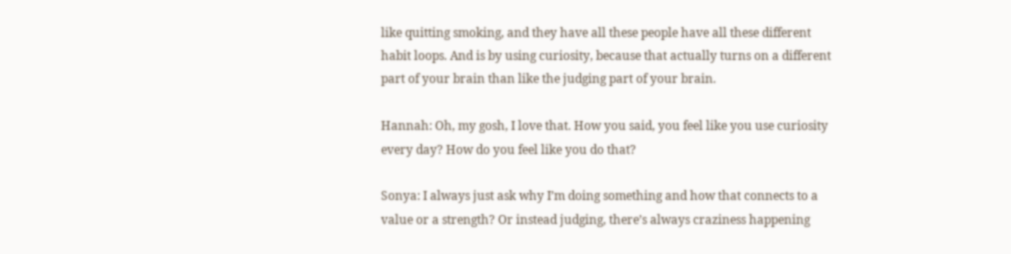like quitting smoking, and they have all these people have all these different habit loops. And is by using curiosity, because that actually turns on a different part of your brain than like the judging part of your brain.

Hannah: Oh, my gosh, I love that. How you said, you feel like you use curiosity every day? How do you feel like you do that?

Sonya: I always just ask why I’m doing something and how that connects to a value or a strength? Or instead judging, there’s always craziness happening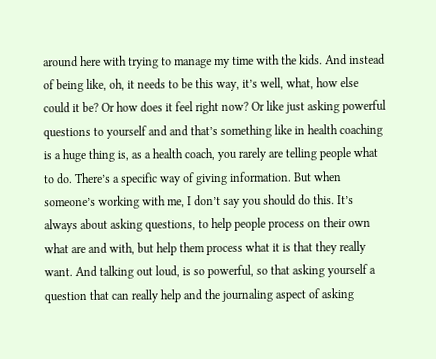around here with trying to manage my time with the kids. And instead of being like, oh, it needs to be this way, it’s well, what, how else could it be? Or how does it feel right now? Or like just asking powerful questions to yourself and and that’s something like in health coaching is a huge thing is, as a health coach, you rarely are telling people what to do. There’s a specific way of giving information. But when someone’s working with me, I don’t say you should do this. It’s always about asking questions, to help people process on their own what are and with, but help them process what it is that they really want. And talking out loud, is so powerful, so that asking yourself a question that can really help and the journaling aspect of asking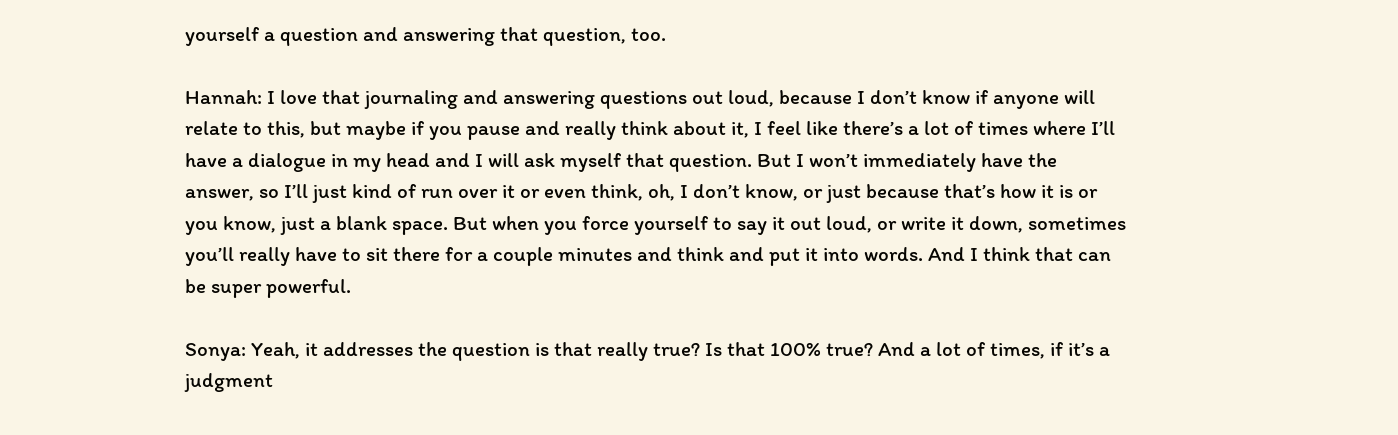yourself a question and answering that question, too.

Hannah: I love that journaling and answering questions out loud, because I don’t know if anyone will relate to this, but maybe if you pause and really think about it, I feel like there’s a lot of times where I’ll have a dialogue in my head and I will ask myself that question. But I won’t immediately have the answer, so I’ll just kind of run over it or even think, oh, I don’t know, or just because that’s how it is or you know, just a blank space. But when you force yourself to say it out loud, or write it down, sometimes you’ll really have to sit there for a couple minutes and think and put it into words. And I think that can be super powerful.

Sonya: Yeah, it addresses the question is that really true? Is that 100% true? And a lot of times, if it’s a judgment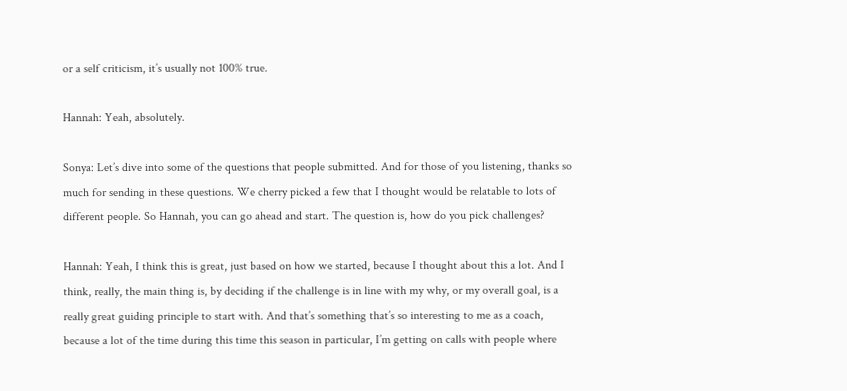or a self criticism, it’s usually not 100% true.

Hannah: Yeah, absolutely.

Sonya: Let’s dive into some of the questions that people submitted. And for those of you listening, thanks so much for sending in these questions. We cherry picked a few that I thought would be relatable to lots of different people. So Hannah, you can go ahead and start. The question is, how do you pick challenges?

Hannah: Yeah, I think this is great, just based on how we started, because I thought about this a lot. And I think, really, the main thing is, by deciding if the challenge is in line with my why, or my overall goal, is a really great guiding principle to start with. And that’s something that’s so interesting to me as a coach, because a lot of the time during this time this season in particular, I’m getting on calls with people where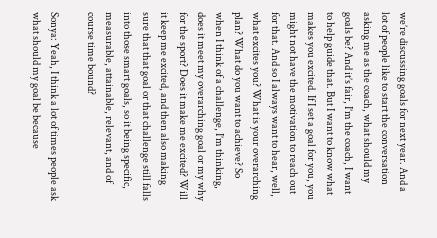we’re discussing goals for next year. And a lot of people like to start the conversation asking me as the coach, what should my goals be? And it’s fair, I’m the coach, I want to help guide that. But I want to know what makes you excited. If I set a goal for you, you might not have the motivation to reach out for that. And so I always want to hear, well, what excites you? What is your overarching plan? What do you want to achieve? So when I think of a challenge, I’m thinking, does it meet my overarching goal or my why for the sport? Does it make me excited? Will it keep me excited, and then also making sure that that goal or that challenge still falls into those smart goals, so it being specific, measurable, attainable, relevant, and of course time bound?

Sonya: Yeah, I think a lot of times people ask what should my goal be because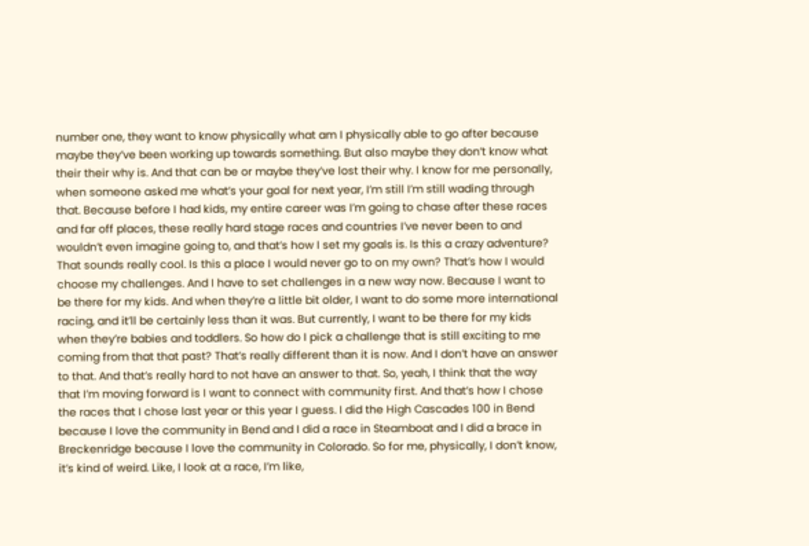number one, they want to know physically what am I physically able to go after because maybe they’ve been working up towards something. But also maybe they don’t know what their their why is. And that can be or maybe they’ve lost their why. I know for me personally, when someone asked me what’s your goal for next year, I’m still I’m still wading through that. Because before I had kids, my entire career was I’m going to chase after these races and far off places, these really hard stage races and countries I’ve never been to and wouldn’t even imagine going to, and that’s how I set my goals is. Is this a crazy adventure? That sounds really cool. Is this a place I would never go to on my own? That’s how I would choose my challenges. And I have to set challenges in a new way now. Because I want to be there for my kids. And when they’re a little bit older, I want to do some more international racing, and it’ll be certainly less than it was. But currently, I want to be there for my kids when they’re babies and toddlers. So how do I pick a challenge that is still exciting to me coming from that that past? That’s really different than it is now. And I don’t have an answer to that. And that’s really hard to not have an answer to that. So, yeah, I think that the way that I’m moving forward is I want to connect with community first. And that’s how I chose the races that I chose last year or this year I guess. I did the High Cascades 100 in Bend because I love the community in Bend and I did a race in Steamboat and I did a brace in Breckenridge because I love the community in Colorado. So for me, physically, I don’t know, it’s kind of weird. Like, I look at a race, I’m like,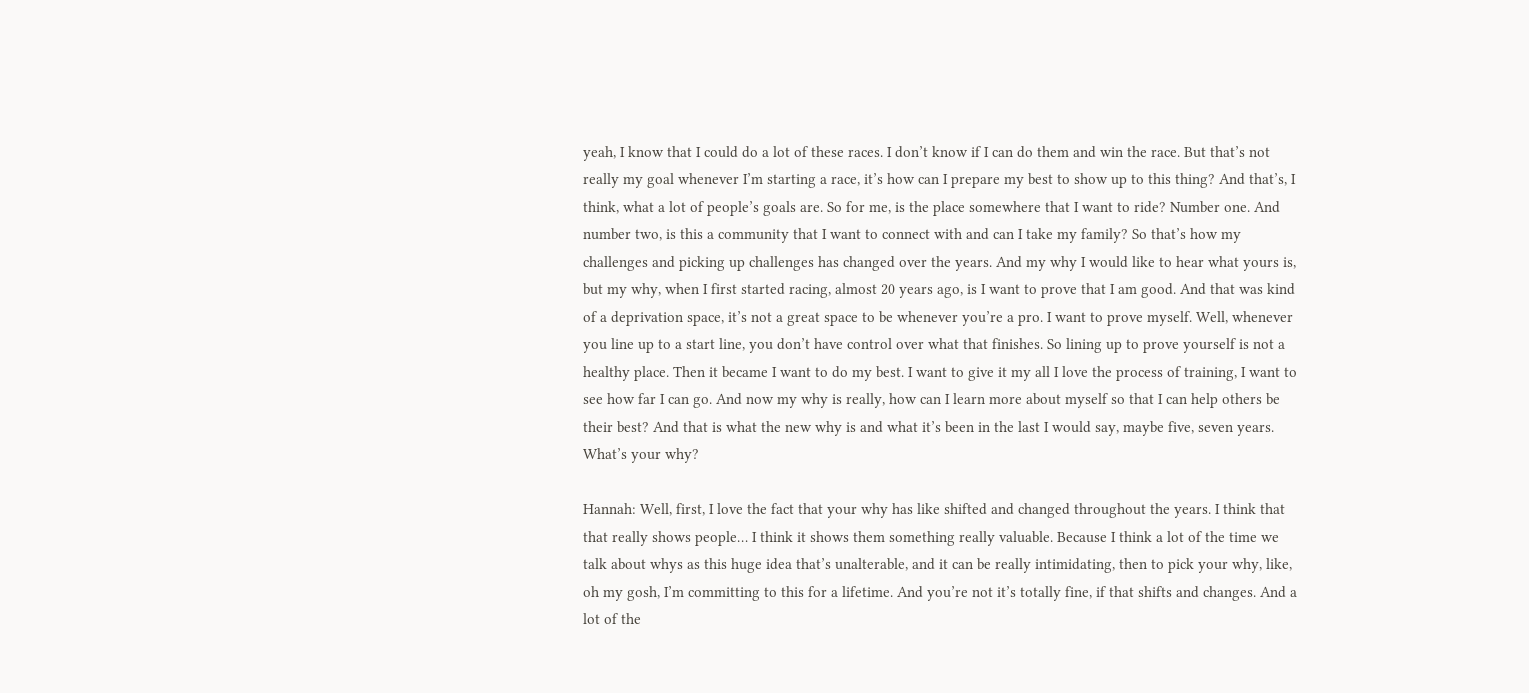yeah, I know that I could do a lot of these races. I don’t know if I can do them and win the race. But that’s not really my goal whenever I’m starting a race, it’s how can I prepare my best to show up to this thing? And that’s, I think, what a lot of people’s goals are. So for me, is the place somewhere that I want to ride? Number one. And number two, is this a community that I want to connect with and can I take my family? So that’s how my challenges and picking up challenges has changed over the years. And my why I would like to hear what yours is, but my why, when I first started racing, almost 20 years ago, is I want to prove that I am good. And that was kind of a deprivation space, it’s not a great space to be whenever you’re a pro. I want to prove myself. Well, whenever you line up to a start line, you don’t have control over what that finishes. So lining up to prove yourself is not a healthy place. Then it became I want to do my best. I want to give it my all I love the process of training, I want to see how far I can go. And now my why is really, how can I learn more about myself so that I can help others be their best? And that is what the new why is and what it’s been in the last I would say, maybe five, seven years. What’s your why?

Hannah: Well, first, I love the fact that your why has like shifted and changed throughout the years. I think that that really shows people… I think it shows them something really valuable. Because I think a lot of the time we talk about whys as this huge idea that’s unalterable, and it can be really intimidating, then to pick your why, like, oh my gosh, I’m committing to this for a lifetime. And you’re not it’s totally fine, if that shifts and changes. And a lot of the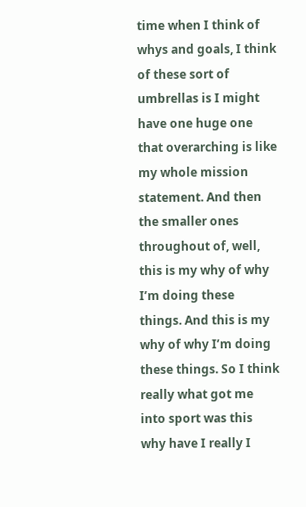time when I think of whys and goals, I think of these sort of umbrellas is I might have one huge one that overarching is like my whole mission statement. And then the smaller ones throughout of, well, this is my why of why I’m doing these things. And this is my why of why I’m doing these things. So I think really what got me into sport was this why have I really I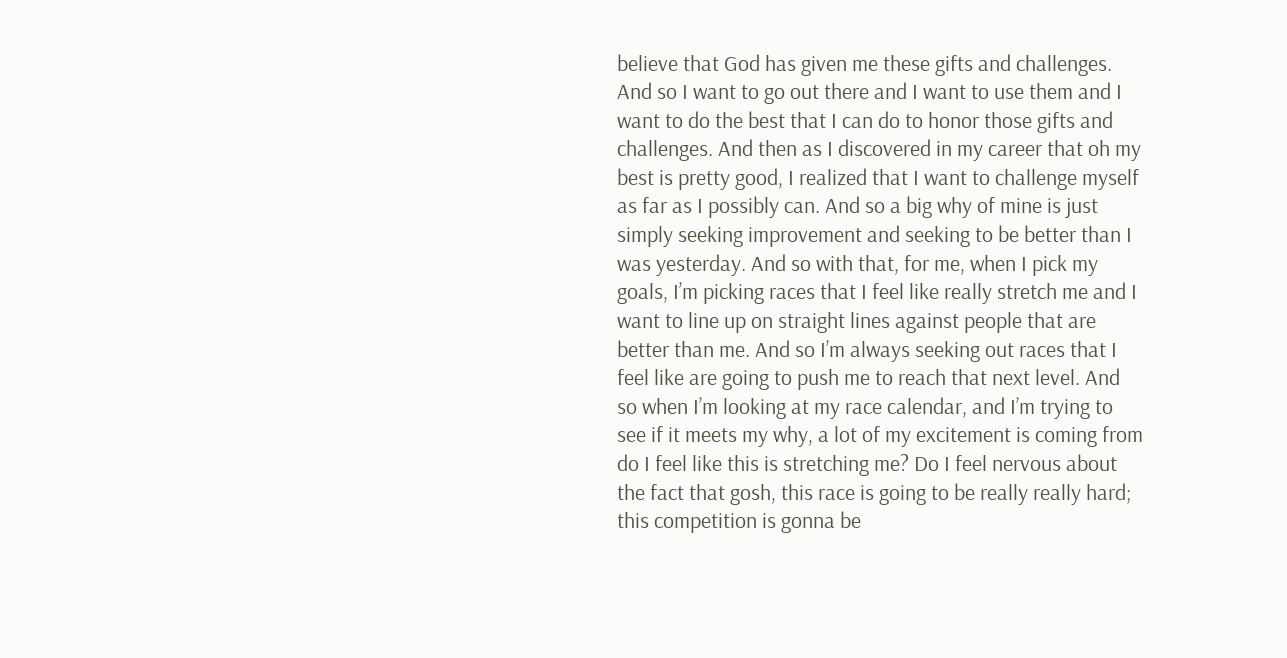believe that God has given me these gifts and challenges. And so I want to go out there and I want to use them and I want to do the best that I can do to honor those gifts and challenges. And then as I discovered in my career that oh my best is pretty good, I realized that I want to challenge myself as far as I possibly can. And so a big why of mine is just simply seeking improvement and seeking to be better than I was yesterday. And so with that, for me, when I pick my goals, I’m picking races that I feel like really stretch me and I want to line up on straight lines against people that are better than me. And so I’m always seeking out races that I feel like are going to push me to reach that next level. And so when I’m looking at my race calendar, and I’m trying to see if it meets my why, a lot of my excitement is coming from do I feel like this is stretching me? Do I feel nervous about the fact that gosh, this race is going to be really really hard; this competition is gonna be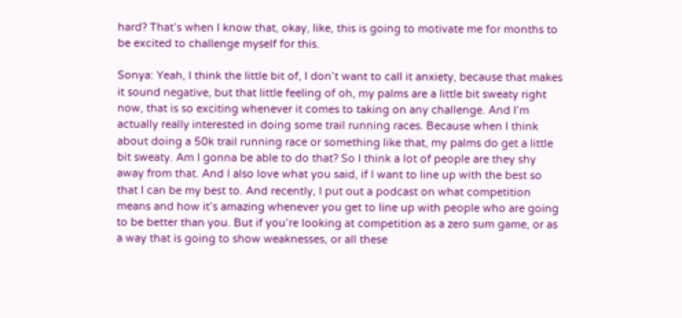hard? That’s when I know that, okay, like, this is going to motivate me for months to be excited to challenge myself for this.

Sonya: Yeah, I think the little bit of, I don’t want to call it anxiety, because that makes it sound negative, but that little feeling of oh, my palms are a little bit sweaty right now, that is so exciting whenever it comes to taking on any challenge. And I’m actually really interested in doing some trail running races. Because when I think about doing a 50k trail running race or something like that, my palms do get a little bit sweaty. Am I gonna be able to do that? So I think a lot of people are they shy away from that. And I also love what you said, if I want to line up with the best so that I can be my best to. And recently, I put out a podcast on what competition means and how it’s amazing whenever you get to line up with people who are going to be better than you. But if you’re looking at competition as a zero sum game, or as a way that is going to show weaknesses, or all these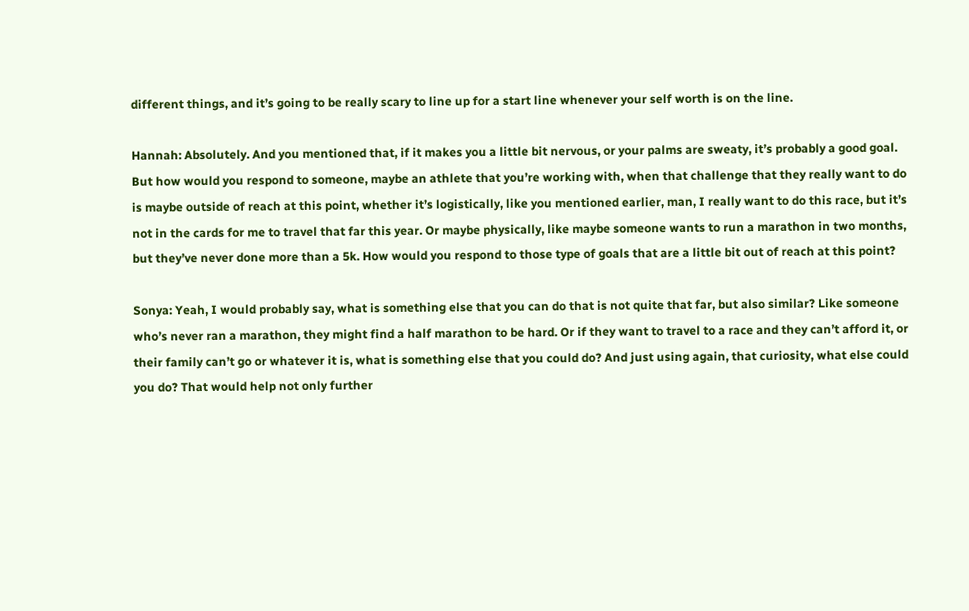different things, and it’s going to be really scary to line up for a start line whenever your self worth is on the line.

Hannah: Absolutely. And you mentioned that, if it makes you a little bit nervous, or your palms are sweaty, it’s probably a good goal. But how would you respond to someone, maybe an athlete that you’re working with, when that challenge that they really want to do is maybe outside of reach at this point, whether it’s logistically, like you mentioned earlier, man, I really want to do this race, but it’s not in the cards for me to travel that far this year. Or maybe physically, like maybe someone wants to run a marathon in two months, but they’ve never done more than a 5k. How would you respond to those type of goals that are a little bit out of reach at this point?

Sonya: Yeah, I would probably say, what is something else that you can do that is not quite that far, but also similar? Like someone who’s never ran a marathon, they might find a half marathon to be hard. Or if they want to travel to a race and they can’t afford it, or their family can’t go or whatever it is, what is something else that you could do? And just using again, that curiosity, what else could you do? That would help not only further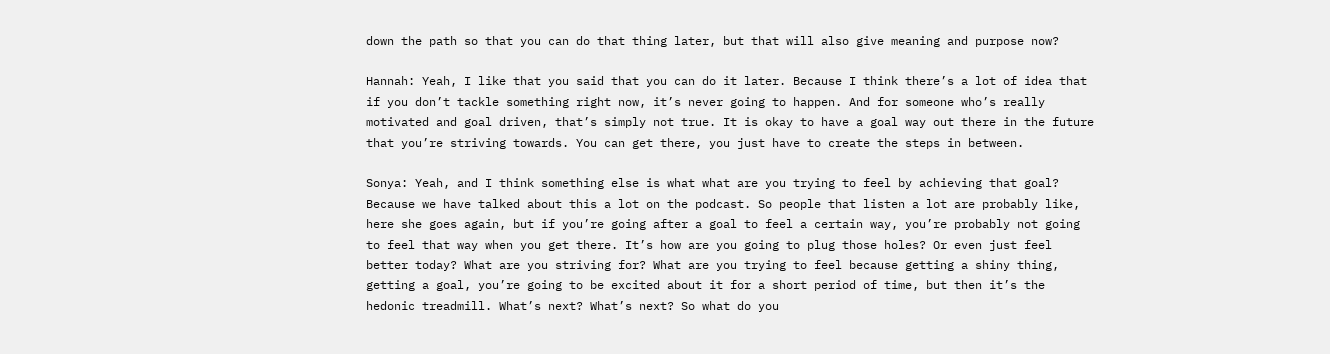down the path so that you can do that thing later, but that will also give meaning and purpose now?

Hannah: Yeah, I like that you said that you can do it later. Because I think there’s a lot of idea that if you don’t tackle something right now, it’s never going to happen. And for someone who’s really motivated and goal driven, that’s simply not true. It is okay to have a goal way out there in the future that you’re striving towards. You can get there, you just have to create the steps in between.

Sonya: Yeah, and I think something else is what what are you trying to feel by achieving that goal? Because we have talked about this a lot on the podcast. So people that listen a lot are probably like, here she goes again, but if you’re going after a goal to feel a certain way, you’re probably not going to feel that way when you get there. It’s how are you going to plug those holes? Or even just feel better today? What are you striving for? What are you trying to feel because getting a shiny thing, getting a goal, you’re going to be excited about it for a short period of time, but then it’s the hedonic treadmill. What’s next? What’s next? So what do you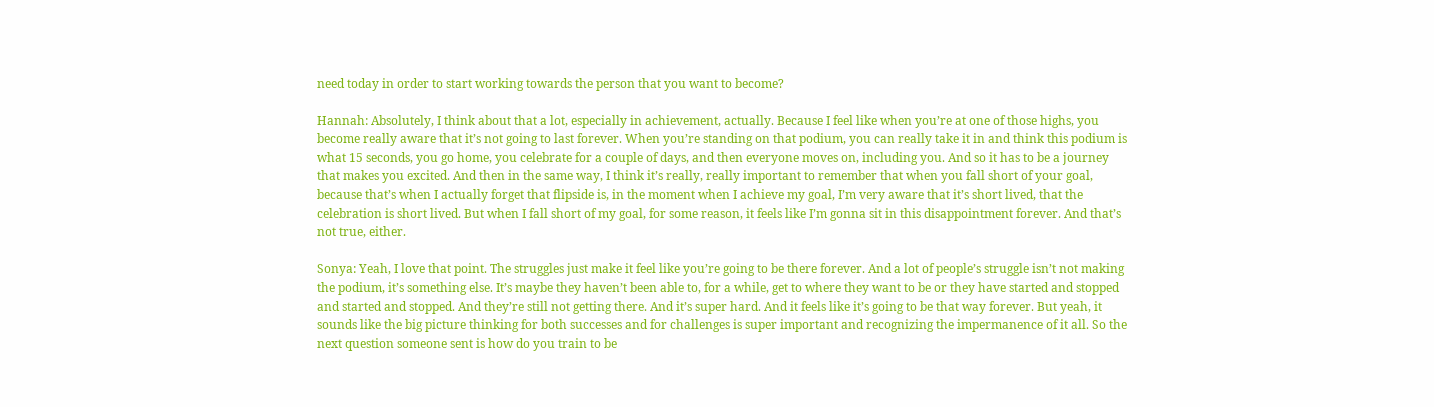need today in order to start working towards the person that you want to become?

Hannah: Absolutely, I think about that a lot, especially in achievement, actually. Because I feel like when you’re at one of those highs, you become really aware that it’s not going to last forever. When you’re standing on that podium, you can really take it in and think this podium is what 15 seconds, you go home, you celebrate for a couple of days, and then everyone moves on, including you. And so it has to be a journey that makes you excited. And then in the same way, I think it’s really, really important to remember that when you fall short of your goal, because that’s when I actually forget that flipside is, in the moment when I achieve my goal, I’m very aware that it’s short lived, that the celebration is short lived. But when I fall short of my goal, for some reason, it feels like I’m gonna sit in this disappointment forever. And that’s not true, either.

Sonya: Yeah, I love that point. The struggles just make it feel like you’re going to be there forever. And a lot of people’s struggle isn’t not making the podium, it’s something else. It’s maybe they haven’t been able to, for a while, get to where they want to be or they have started and stopped and started and stopped. And they’re still not getting there. And it’s super hard. And it feels like it’s going to be that way forever. But yeah, it sounds like the big picture thinking for both successes and for challenges is super important and recognizing the impermanence of it all. So the next question someone sent is how do you train to be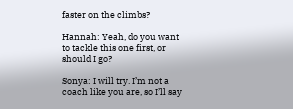faster on the climbs?

Hannah: Yeah, do you want to tackle this one first, or should I go?

Sonya: I will try. I’m not a coach like you are, so I’ll say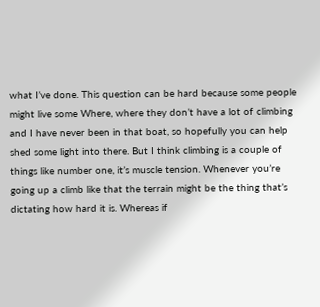what I’ve done. This question can be hard because some people might live some Where, where they don’t have a lot of climbing and I have never been in that boat, so hopefully you can help shed some light into there. But I think climbing is a couple of things like number one, it’s muscle tension. Whenever you’re going up a climb like that the terrain might be the thing that’s dictating how hard it is. Whereas if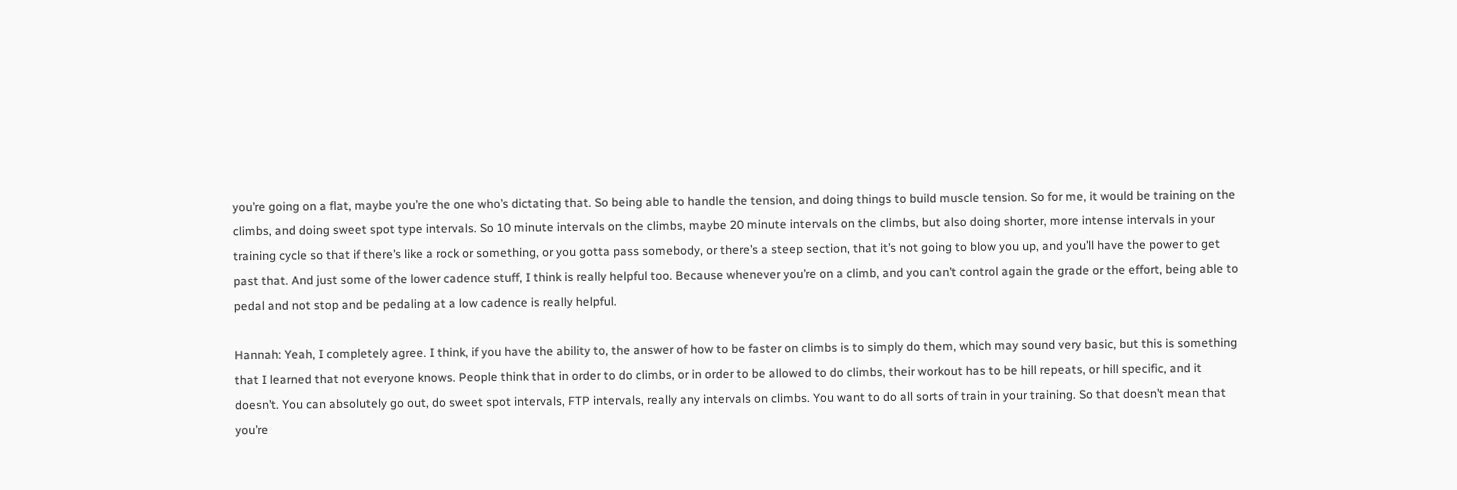you’re going on a flat, maybe you’re the one who’s dictating that. So being able to handle the tension, and doing things to build muscle tension. So for me, it would be training on the climbs, and doing sweet spot type intervals. So 10 minute intervals on the climbs, maybe 20 minute intervals on the climbs, but also doing shorter, more intense intervals in your training cycle so that if there’s like a rock or something, or you gotta pass somebody, or there’s a steep section, that it’s not going to blow you up, and you’ll have the power to get past that. And just some of the lower cadence stuff, I think is really helpful too. Because whenever you’re on a climb, and you can’t control again the grade or the effort, being able to pedal and not stop and be pedaling at a low cadence is really helpful.

Hannah: Yeah, I completely agree. I think, if you have the ability to, the answer of how to be faster on climbs is to simply do them, which may sound very basic, but this is something that I learned that not everyone knows. People think that in order to do climbs, or in order to be allowed to do climbs, their workout has to be hill repeats, or hill specific, and it doesn’t. You can absolutely go out, do sweet spot intervals, FTP intervals, really any intervals on climbs. You want to do all sorts of train in your training. So that doesn’t mean that you’re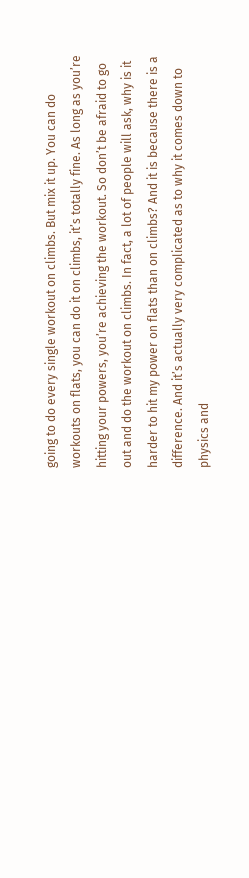going to do every single workout on climbs. But mix it up. You can do workouts on flats, you can do it on climbs, it’s totally fine. As long as you’re hitting your powers, you’re achieving the workout. So don’t be afraid to go out and do the workout on climbs. In fact, a lot of people will ask, why is it harder to hit my power on flats than on climbs? And it is because there is a difference. And it’s actually very complicated as to why it comes down to physics and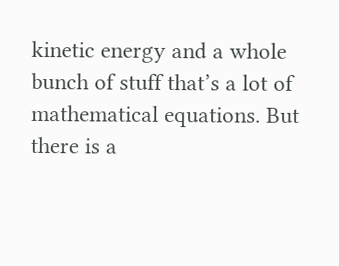kinetic energy and a whole bunch of stuff that’s a lot of mathematical equations. But there is a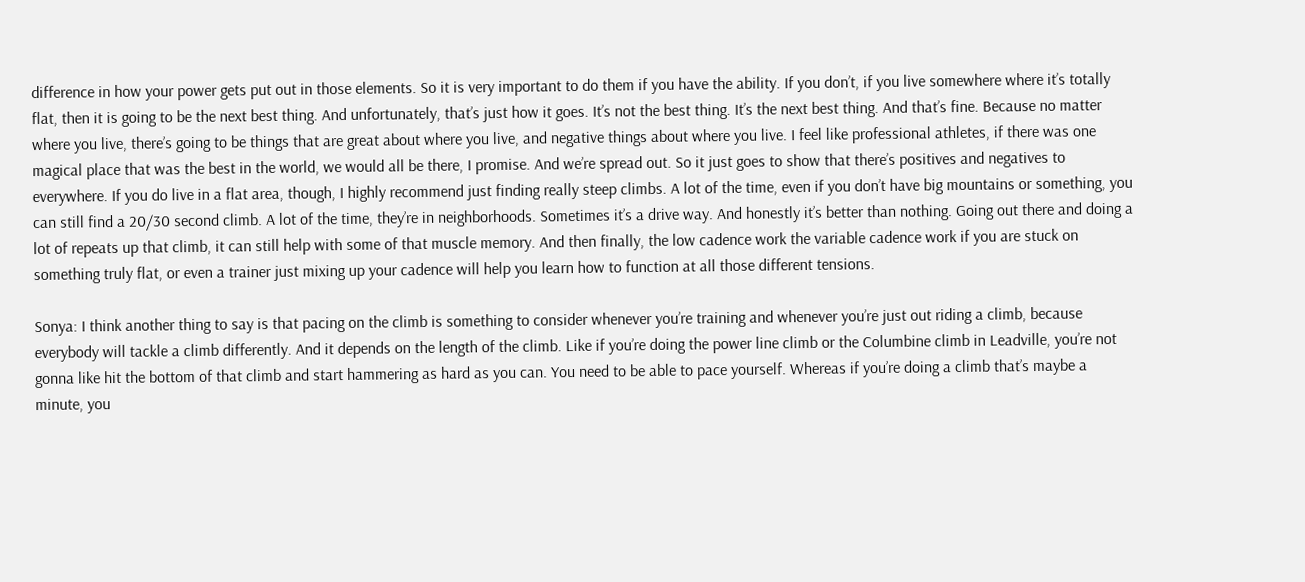difference in how your power gets put out in those elements. So it is very important to do them if you have the ability. If you don’t, if you live somewhere where it’s totally flat, then it is going to be the next best thing. And unfortunately, that’s just how it goes. It’s not the best thing. It’s the next best thing. And that’s fine. Because no matter where you live, there’s going to be things that are great about where you live, and negative things about where you live. I feel like professional athletes, if there was one magical place that was the best in the world, we would all be there, I promise. And we’re spread out. So it just goes to show that there’s positives and negatives to everywhere. If you do live in a flat area, though, I highly recommend just finding really steep climbs. A lot of the time, even if you don’t have big mountains or something, you can still find a 20/30 second climb. A lot of the time, they’re in neighborhoods. Sometimes it’s a drive way. And honestly it’s better than nothing. Going out there and doing a lot of repeats up that climb, it can still help with some of that muscle memory. And then finally, the low cadence work the variable cadence work if you are stuck on something truly flat, or even a trainer just mixing up your cadence will help you learn how to function at all those different tensions.

Sonya: I think another thing to say is that pacing on the climb is something to consider whenever you’re training and whenever you’re just out riding a climb, because everybody will tackle a climb differently. And it depends on the length of the climb. Like if you’re doing the power line climb or the Columbine climb in Leadville, you’re not gonna like hit the bottom of that climb and start hammering as hard as you can. You need to be able to pace yourself. Whereas if you’re doing a climb that’s maybe a minute, you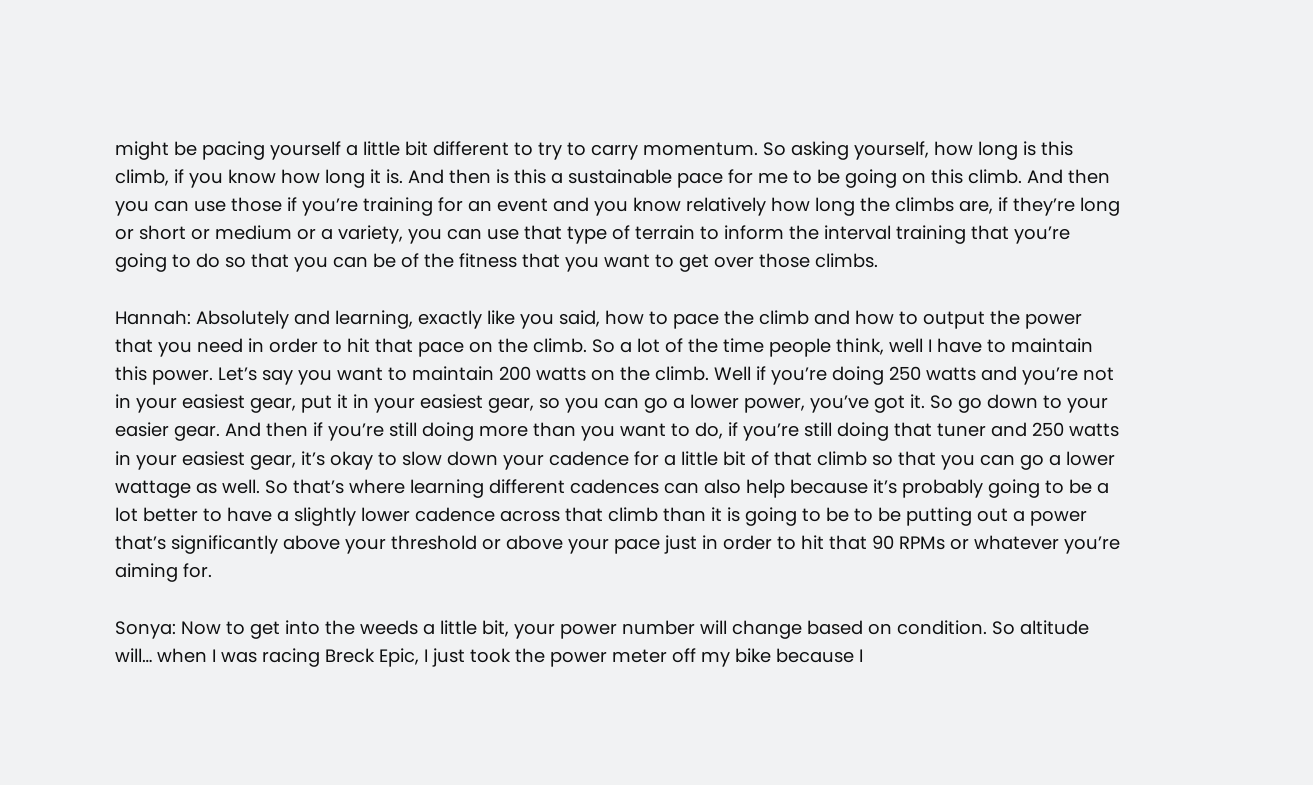might be pacing yourself a little bit different to try to carry momentum. So asking yourself, how long is this climb, if you know how long it is. And then is this a sustainable pace for me to be going on this climb. And then you can use those if you’re training for an event and you know relatively how long the climbs are, if they’re long or short or medium or a variety, you can use that type of terrain to inform the interval training that you’re going to do so that you can be of the fitness that you want to get over those climbs.

Hannah: Absolutely and learning, exactly like you said, how to pace the climb and how to output the power that you need in order to hit that pace on the climb. So a lot of the time people think, well I have to maintain this power. Let’s say you want to maintain 200 watts on the climb. Well if you’re doing 250 watts and you’re not in your easiest gear, put it in your easiest gear, so you can go a lower power, you’ve got it. So go down to your easier gear. And then if you’re still doing more than you want to do, if you’re still doing that tuner and 250 watts in your easiest gear, it’s okay to slow down your cadence for a little bit of that climb so that you can go a lower wattage as well. So that’s where learning different cadences can also help because it’s probably going to be a lot better to have a slightly lower cadence across that climb than it is going to be to be putting out a power that’s significantly above your threshold or above your pace just in order to hit that 90 RPMs or whatever you’re aiming for.

Sonya: Now to get into the weeds a little bit, your power number will change based on condition. So altitude will… when I was racing Breck Epic, I just took the power meter off my bike because I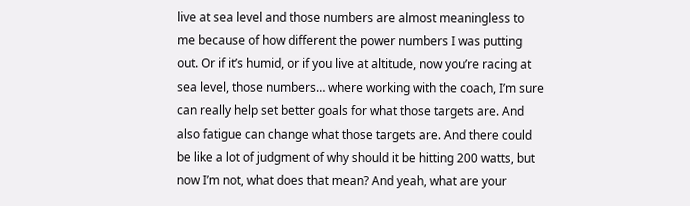live at sea level and those numbers are almost meaningless to me because of how different the power numbers I was putting out. Or if it’s humid, or if you live at altitude, now you’re racing at sea level, those numbers… where working with the coach, I’m sure can really help set better goals for what those targets are. And also fatigue can change what those targets are. And there could be like a lot of judgment of why should it be hitting 200 watts, but now I’m not, what does that mean? And yeah, what are your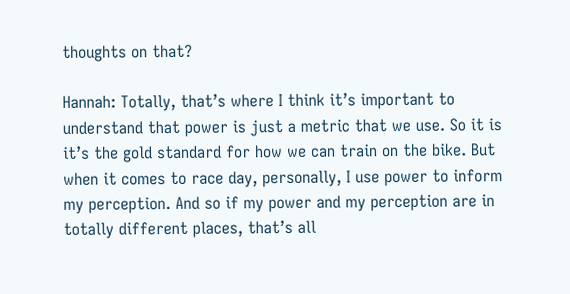thoughts on that?

Hannah: Totally, that’s where I think it’s important to understand that power is just a metric that we use. So it is it’s the gold standard for how we can train on the bike. But when it comes to race day, personally, I use power to inform my perception. And so if my power and my perception are in totally different places, that’s all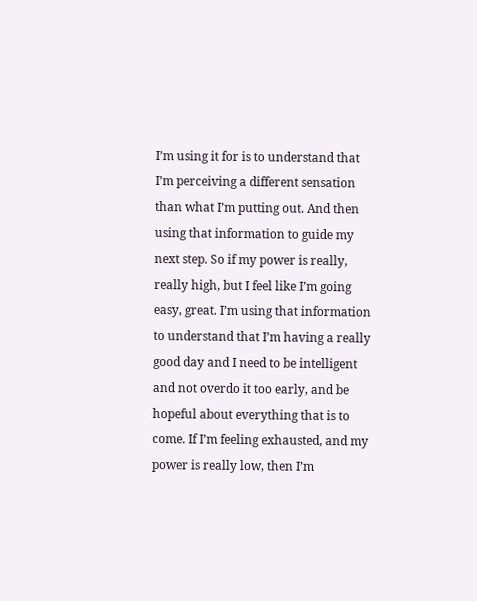I’m using it for is to understand that I’m perceiving a different sensation than what I’m putting out. And then using that information to guide my next step. So if my power is really, really high, but I feel like I’m going easy, great. I’m using that information to understand that I’m having a really good day and I need to be intelligent and not overdo it too early, and be hopeful about everything that is to come. If I’m feeling exhausted, and my power is really low, then I’m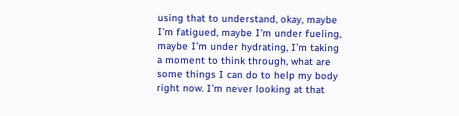using that to understand, okay, maybe I’m fatigued, maybe I’m under fueling, maybe I’m under hydrating, I’m taking a moment to think through, what are some things I can do to help my body right now. I’m never looking at that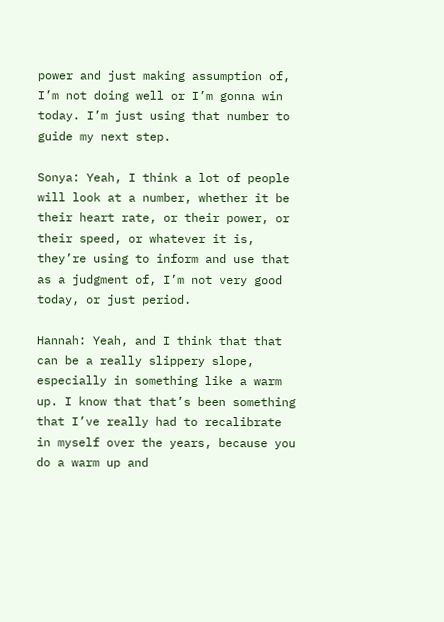power and just making assumption of, I’m not doing well or I’m gonna win today. I’m just using that number to guide my next step.

Sonya: Yeah, I think a lot of people will look at a number, whether it be their heart rate, or their power, or their speed, or whatever it is, they’re using to inform and use that as a judgment of, I’m not very good today, or just period.

Hannah: Yeah, and I think that that can be a really slippery slope, especially in something like a warm up. I know that that’s been something that I’ve really had to recalibrate in myself over the years, because you do a warm up and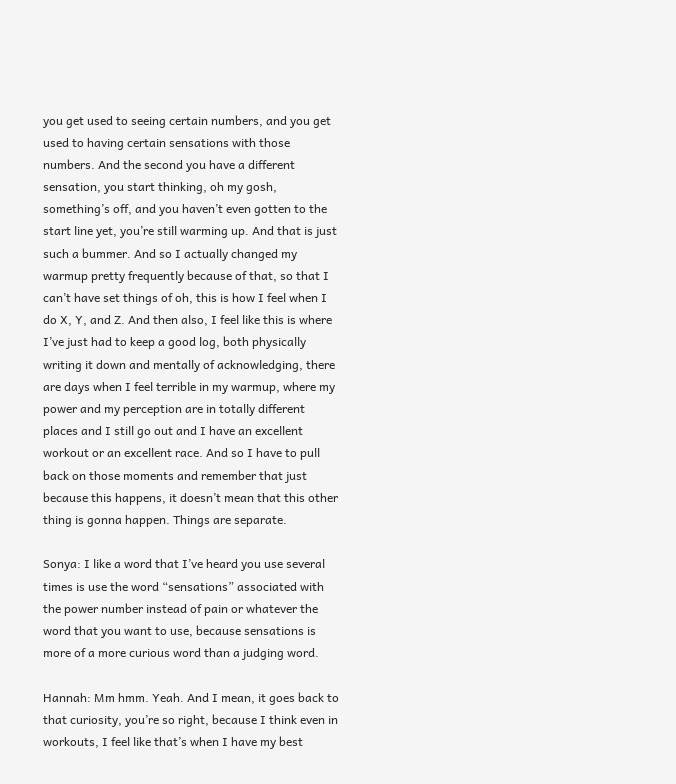you get used to seeing certain numbers, and you get used to having certain sensations with those numbers. And the second you have a different sensation, you start thinking, oh my gosh, something’s off, and you haven’t even gotten to the start line yet, you’re still warming up. And that is just such a bummer. And so I actually changed my warmup pretty frequently because of that, so that I can’t have set things of oh, this is how I feel when I do X, Y, and Z. And then also, I feel like this is where I’ve just had to keep a good log, both physically writing it down and mentally of acknowledging, there are days when I feel terrible in my warmup, where my power and my perception are in totally different places and I still go out and I have an excellent workout or an excellent race. And so I have to pull back on those moments and remember that just because this happens, it doesn’t mean that this other thing is gonna happen. Things are separate.

Sonya: I like a word that I’ve heard you use several times is use the word “sensations” associated with the power number instead of pain or whatever the word that you want to use, because sensations is more of a more curious word than a judging word.

Hannah: Mm hmm. Yeah. And I mean, it goes back to that curiosity, you’re so right, because I think even in workouts, I feel like that’s when I have my best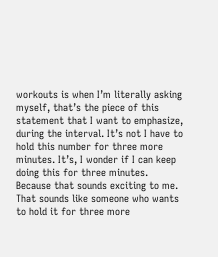workouts is when I’m literally asking myself, that’s the piece of this statement that I want to emphasize, during the interval. It’s not I have to hold this number for three more minutes. It’s, I wonder if I can keep doing this for three minutes. Because that sounds exciting to me. That sounds like someone who wants to hold it for three more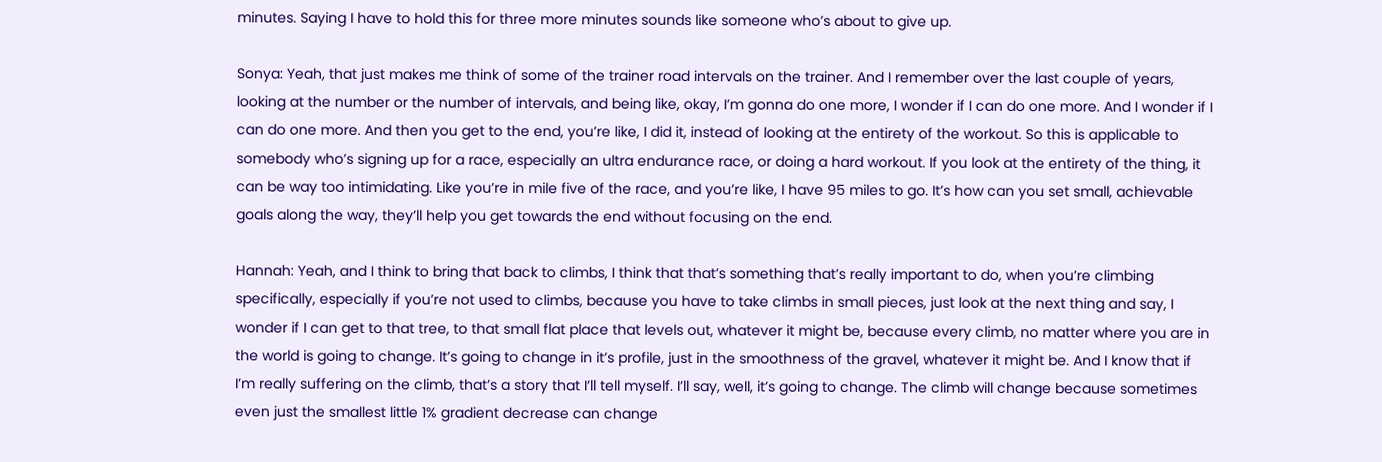minutes. Saying I have to hold this for three more minutes sounds like someone who’s about to give up.

Sonya: Yeah, that just makes me think of some of the trainer road intervals on the trainer. And I remember over the last couple of years, looking at the number or the number of intervals, and being like, okay, I’m gonna do one more, I wonder if I can do one more. And I wonder if I can do one more. And then you get to the end, you’re like, I did it, instead of looking at the entirety of the workout. So this is applicable to somebody who’s signing up for a race, especially an ultra endurance race, or doing a hard workout. If you look at the entirety of the thing, it can be way too intimidating. Like you’re in mile five of the race, and you’re like, I have 95 miles to go. It’s how can you set small, achievable goals along the way, they’ll help you get towards the end without focusing on the end.

Hannah: Yeah, and I think to bring that back to climbs, I think that that’s something that’s really important to do, when you’re climbing specifically, especially if you’re not used to climbs, because you have to take climbs in small pieces, just look at the next thing and say, I wonder if I can get to that tree, to that small flat place that levels out, whatever it might be, because every climb, no matter where you are in the world is going to change. It’s going to change in it’s profile, just in the smoothness of the gravel, whatever it might be. And I know that if I’m really suffering on the climb, that’s a story that I’ll tell myself. I’ll say, well, it’s going to change. The climb will change because sometimes even just the smallest little 1% gradient decrease can change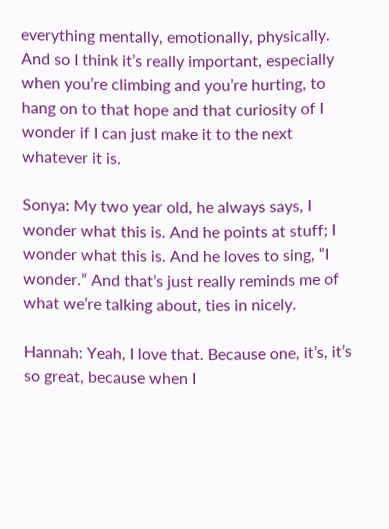everything mentally, emotionally, physically. And so I think it’s really important, especially when you’re climbing and you’re hurting, to hang on to that hope and that curiosity of I wonder if I can just make it to the next whatever it is.

Sonya: My two year old, he always says, I wonder what this is. And he points at stuff; I wonder what this is. And he loves to sing, “I wonder.” And that’s just really reminds me of what we’re talking about, ties in nicely.

Hannah: Yeah, I love that. Because one, it’s, it’s so great, because when I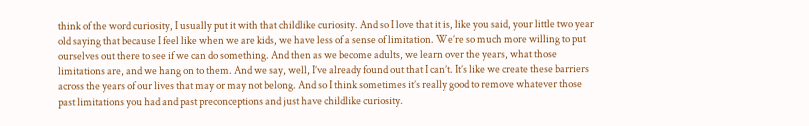think of the word curiosity, I usually put it with that childlike curiosity. And so I love that it is, like you said, your little two year old saying that because I feel like when we are kids, we have less of a sense of limitation. We’re so much more willing to put ourselves out there to see if we can do something. And then as we become adults, we learn over the years, what those limitations are, and we hang on to them. And we say, well, I’ve already found out that I can’t. It’s like we create these barriers across the years of our lives that may or may not belong. And so I think sometimes it’s really good to remove whatever those past limitations you had and past preconceptions and just have childlike curiosity.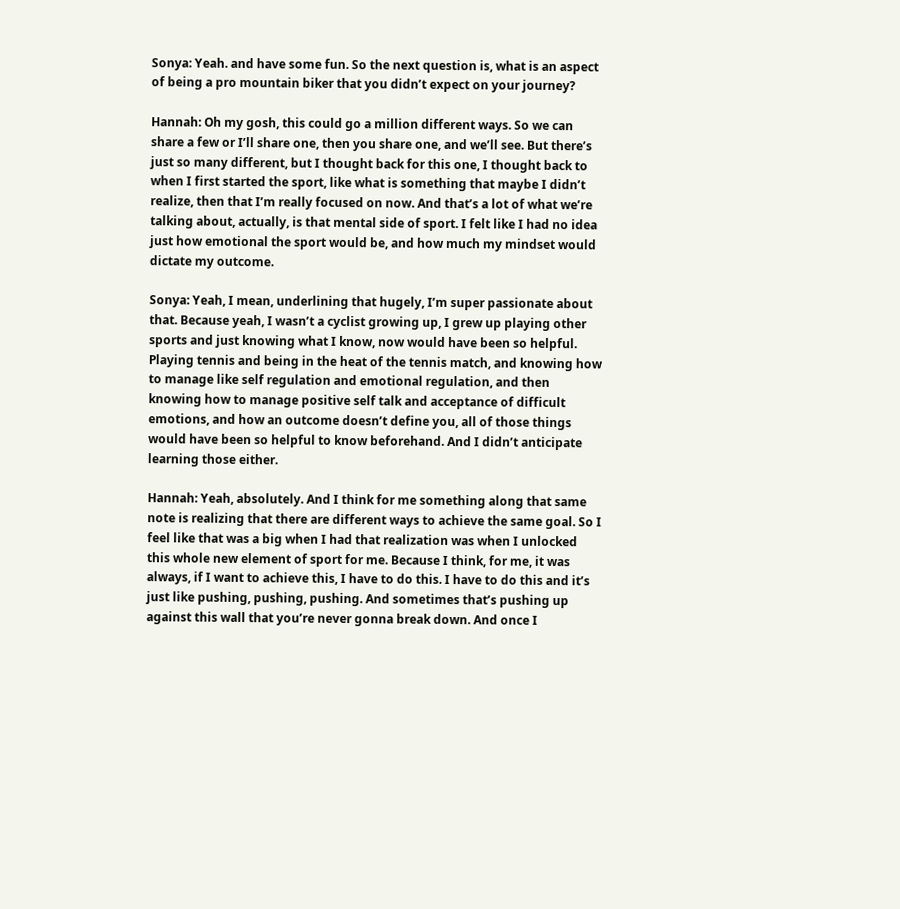Sonya: Yeah. and have some fun. So the next question is, what is an aspect of being a pro mountain biker that you didn’t expect on your journey?

Hannah: Oh my gosh, this could go a million different ways. So we can share a few or I’ll share one, then you share one, and we’ll see. But there’s just so many different, but I thought back for this one, I thought back to when I first started the sport, like what is something that maybe I didn’t realize, then that I’m really focused on now. And that’s a lot of what we’re talking about, actually, is that mental side of sport. I felt like I had no idea just how emotional the sport would be, and how much my mindset would dictate my outcome.

Sonya: Yeah, I mean, underlining that hugely, I’m super passionate about that. Because yeah, I wasn’t a cyclist growing up, I grew up playing other sports and just knowing what I know, now would have been so helpful. Playing tennis and being in the heat of the tennis match, and knowing how to manage like self regulation and emotional regulation, and then knowing how to manage positive self talk and acceptance of difficult emotions, and how an outcome doesn’t define you, all of those things would have been so helpful to know beforehand. And I didn’t anticipate learning those either.

Hannah: Yeah, absolutely. And I think for me something along that same note is realizing that there are different ways to achieve the same goal. So I feel like that was a big when I had that realization was when I unlocked this whole new element of sport for me. Because I think, for me, it was always, if I want to achieve this, I have to do this. I have to do this and it’s just like pushing, pushing, pushing. And sometimes that’s pushing up against this wall that you’re never gonna break down. And once I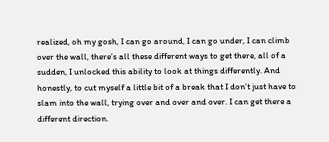realized, oh my gosh, I can go around, I can go under, I can climb over the wall, there’s all these different ways to get there, all of a sudden, I unlocked this ability to look at things differently. And honestly, to cut myself a little bit of a break that I don’t just have to slam into the wall, trying over and over and over. I can get there a different direction.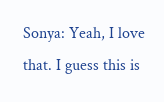Sonya: Yeah, I love that. I guess this is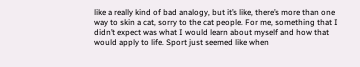like a really kind of bad analogy, but it’s like, there’s more than one way to skin a cat, sorry to the cat people. For me, something that I didn’t expect was what I would learn about myself and how that would apply to life. Sport just seemed like when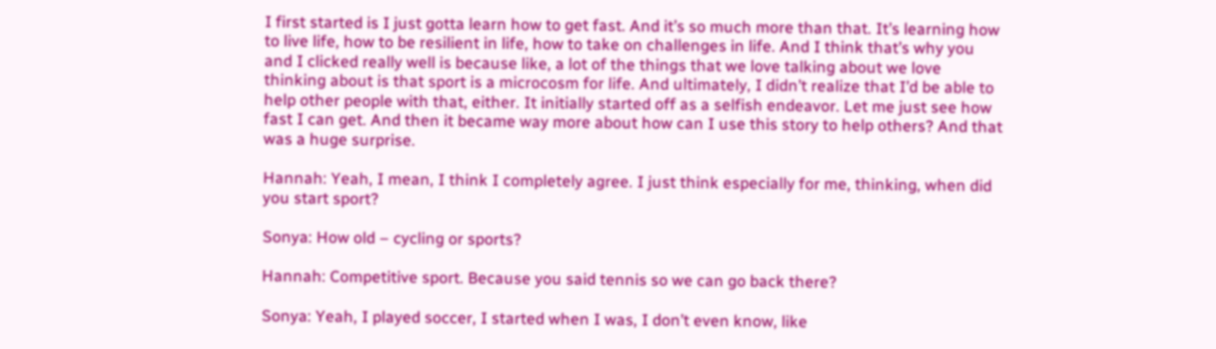I first started is I just gotta learn how to get fast. And it’s so much more than that. It’s learning how to live life, how to be resilient in life, how to take on challenges in life. And I think that’s why you and I clicked really well is because like, a lot of the things that we love talking about we love thinking about is that sport is a microcosm for life. And ultimately, I didn’t realize that I’d be able to help other people with that, either. It initially started off as a selfish endeavor. Let me just see how fast I can get. And then it became way more about how can I use this story to help others? And that was a huge surprise.

Hannah: Yeah, I mean, I think I completely agree. I just think especially for me, thinking, when did you start sport?

Sonya: How old – cycling or sports?

Hannah: Competitive sport. Because you said tennis so we can go back there?

Sonya: Yeah, I played soccer, I started when I was, I don’t even know, like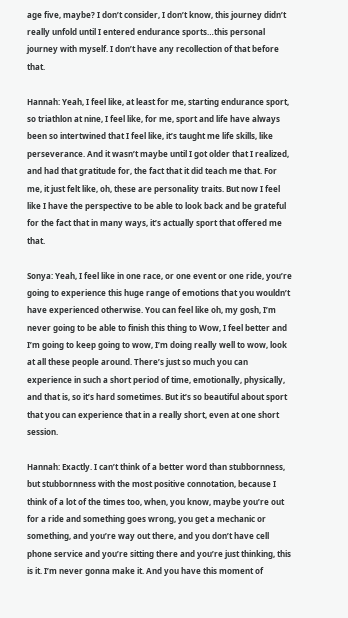age five, maybe? I don’t consider, I don’t know, this journey didn’t really unfold until I entered endurance sports…this personal journey with myself. I don’t have any recollection of that before that.

Hannah: Yeah, I feel like, at least for me, starting endurance sport, so triathlon at nine, I feel like, for me, sport and life have always been so intertwined that I feel like, it’s taught me life skills, like perseverance. And it wasn’t maybe until I got older that I realized, and had that gratitude for, the fact that it did teach me that. For me, it just felt like, oh, these are personality traits. But now I feel like I have the perspective to be able to look back and be grateful for the fact that in many ways, it’s actually sport that offered me that.

Sonya: Yeah, I feel like in one race, or one event or one ride, you’re going to experience this huge range of emotions that you wouldn’t have experienced otherwise. You can feel like oh, my gosh, I’m never going to be able to finish this thing to Wow, I feel better and I’m going to keep going to wow, I’m doing really well to wow, look at all these people around. There’s just so much you can experience in such a short period of time, emotionally, physically, and that is, so it’s hard sometimes. But it’s so beautiful about sport that you can experience that in a really short, even at one short session.

Hannah: Exactly. I can’t think of a better word than stubbornness, but stubbornness with the most positive connotation, because I think of a lot of the times too, when, you know, maybe you’re out for a ride and something goes wrong, you get a mechanic or something, and you’re way out there, and you don’t have cell phone service and you’re sitting there and you’re just thinking, this is it. I’m never gonna make it. And you have this moment of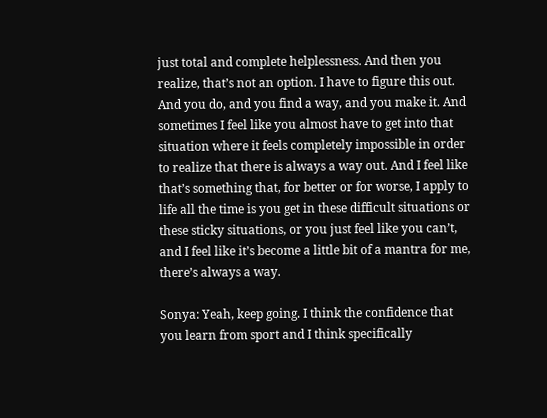just total and complete helplessness. And then you realize, that’s not an option. I have to figure this out. And you do, and you find a way, and you make it. And sometimes I feel like you almost have to get into that situation where it feels completely impossible in order to realize that there is always a way out. And I feel like that’s something that, for better or for worse, I apply to life all the time is you get in these difficult situations or these sticky situations, or you just feel like you can’t, and I feel like it’s become a little bit of a mantra for me, there’s always a way.

Sonya: Yeah, keep going. I think the confidence that you learn from sport and I think specifically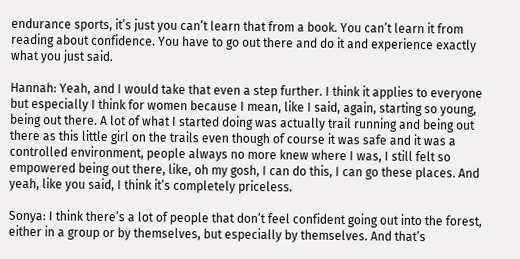endurance sports, it’s just you can’t learn that from a book. You can’t learn it from reading about confidence. You have to go out there and do it and experience exactly what you just said.

Hannah: Yeah, and I would take that even a step further. I think it applies to everyone but especially I think for women because I mean, like I said, again, starting so young, being out there. A lot of what I started doing was actually trail running and being out there as this little girl on the trails even though of course it was safe and it was a controlled environment, people always no more knew where I was, I still felt so empowered being out there, like, oh my gosh, I can do this, I can go these places. And yeah, like you said, I think it’s completely priceless.

Sonya: I think there’s a lot of people that don’t feel confident going out into the forest, either in a group or by themselves, but especially by themselves. And that’s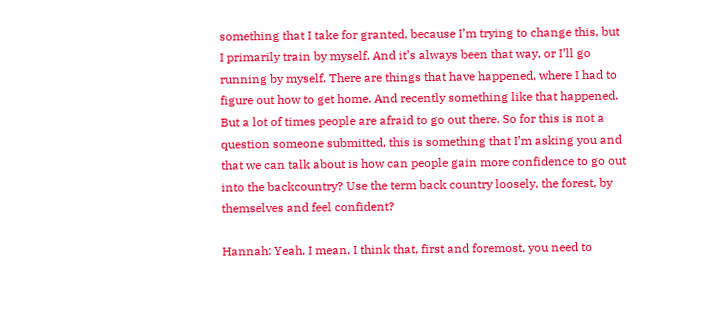something that I take for granted, because I’m trying to change this, but I primarily train by myself. And it’s always been that way, or I’ll go running by myself. There are things that have happened, where I had to figure out how to get home. And recently something like that happened. But a lot of times people are afraid to go out there. So for this is not a question someone submitted, this is something that I’m asking you and that we can talk about is how can people gain more confidence to go out into the backcountry? Use the term back country loosely, the forest, by themselves and feel confident?

Hannah: Yeah, I mean, I think that, first and foremost, you need to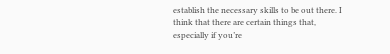establish the necessary skills to be out there. I think that there are certain things that, especially if you’re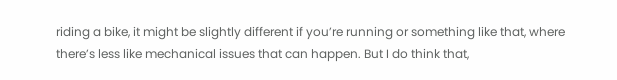riding a bike, it might be slightly different if you’re running or something like that, where there’s less like mechanical issues that can happen. But I do think that,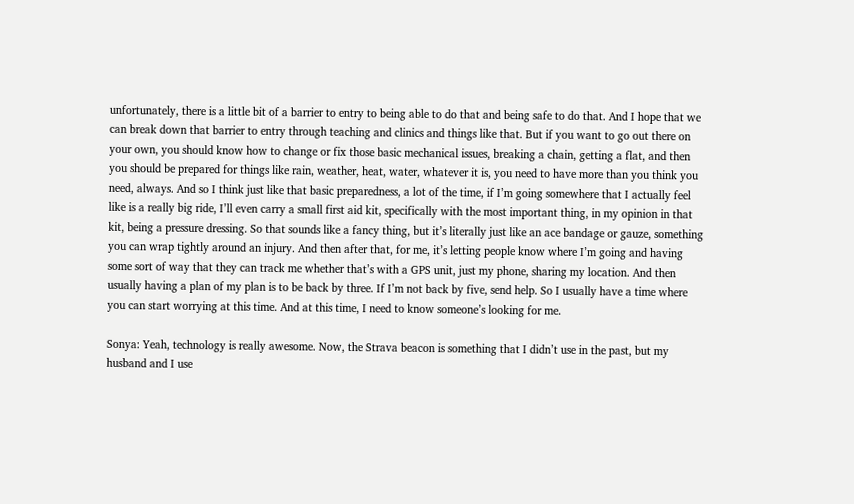unfortunately, there is a little bit of a barrier to entry to being able to do that and being safe to do that. And I hope that we can break down that barrier to entry through teaching and clinics and things like that. But if you want to go out there on your own, you should know how to change or fix those basic mechanical issues, breaking a chain, getting a flat, and then you should be prepared for things like rain, weather, heat, water, whatever it is, you need to have more than you think you need, always. And so I think just like that basic preparedness, a lot of the time, if I’m going somewhere that I actually feel like is a really big ride, I’ll even carry a small first aid kit, specifically with the most important thing, in my opinion in that kit, being a pressure dressing. So that sounds like a fancy thing, but it’s literally just like an ace bandage or gauze, something you can wrap tightly around an injury. And then after that, for me, it’s letting people know where I’m going and having some sort of way that they can track me whether that’s with a GPS unit, just my phone, sharing my location. And then usually having a plan of my plan is to be back by three. If I’m not back by five, send help. So I usually have a time where you can start worrying at this time. And at this time, I need to know someone’s looking for me.

Sonya: Yeah, technology is really awesome. Now, the Strava beacon is something that I didn’t use in the past, but my husband and I use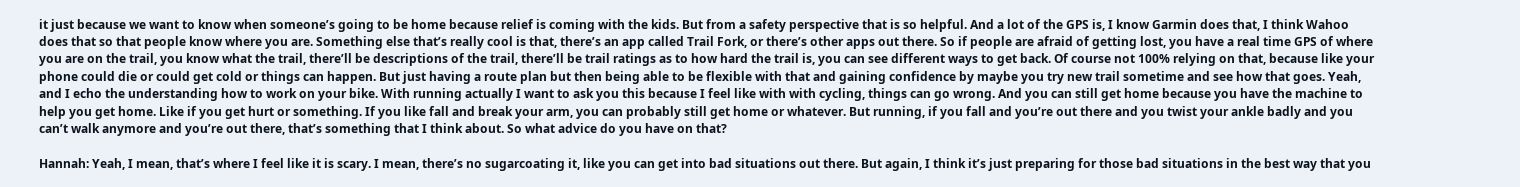it just because we want to know when someone’s going to be home because relief is coming with the kids. But from a safety perspective that is so helpful. And a lot of the GPS is, I know Garmin does that, I think Wahoo does that so that people know where you are. Something else that’s really cool is that, there’s an app called Trail Fork, or there’s other apps out there. So if people are afraid of getting lost, you have a real time GPS of where you are on the trail, you know what the trail, there’ll be descriptions of the trail, there’ll be trail ratings as to how hard the trail is, you can see different ways to get back. Of course not 100% relying on that, because like your phone could die or could get cold or things can happen. But just having a route plan but then being able to be flexible with that and gaining confidence by maybe you try new trail sometime and see how that goes. Yeah, and I echo the understanding how to work on your bike. With running actually I want to ask you this because I feel like with with cycling, things can go wrong. And you can still get home because you have the machine to help you get home. Like if you get hurt or something. If you like fall and break your arm, you can probably still get home or whatever. But running, if you fall and you’re out there and you twist your ankle badly and you can’t walk anymore and you’re out there, that’s something that I think about. So what advice do you have on that?

Hannah: Yeah, I mean, that’s where I feel like it is scary. I mean, there’s no sugarcoating it, like you can get into bad situations out there. But again, I think it’s just preparing for those bad situations in the best way that you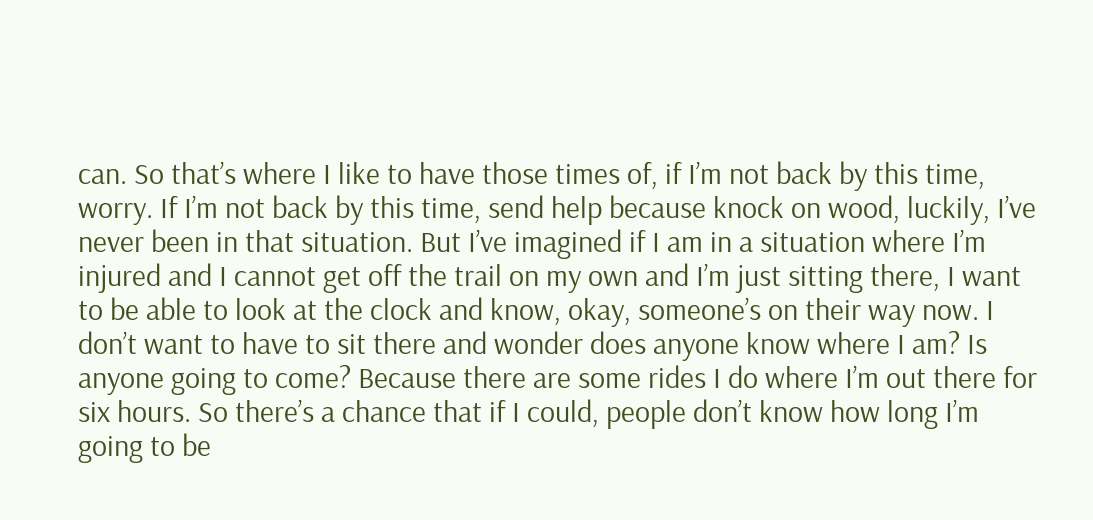can. So that’s where I like to have those times of, if I’m not back by this time, worry. If I’m not back by this time, send help because knock on wood, luckily, I’ve never been in that situation. But I’ve imagined if I am in a situation where I’m injured and I cannot get off the trail on my own and I’m just sitting there, I want to be able to look at the clock and know, okay, someone’s on their way now. I don’t want to have to sit there and wonder does anyone know where I am? Is anyone going to come? Because there are some rides I do where I’m out there for six hours. So there’s a chance that if I could, people don’t know how long I’m going to be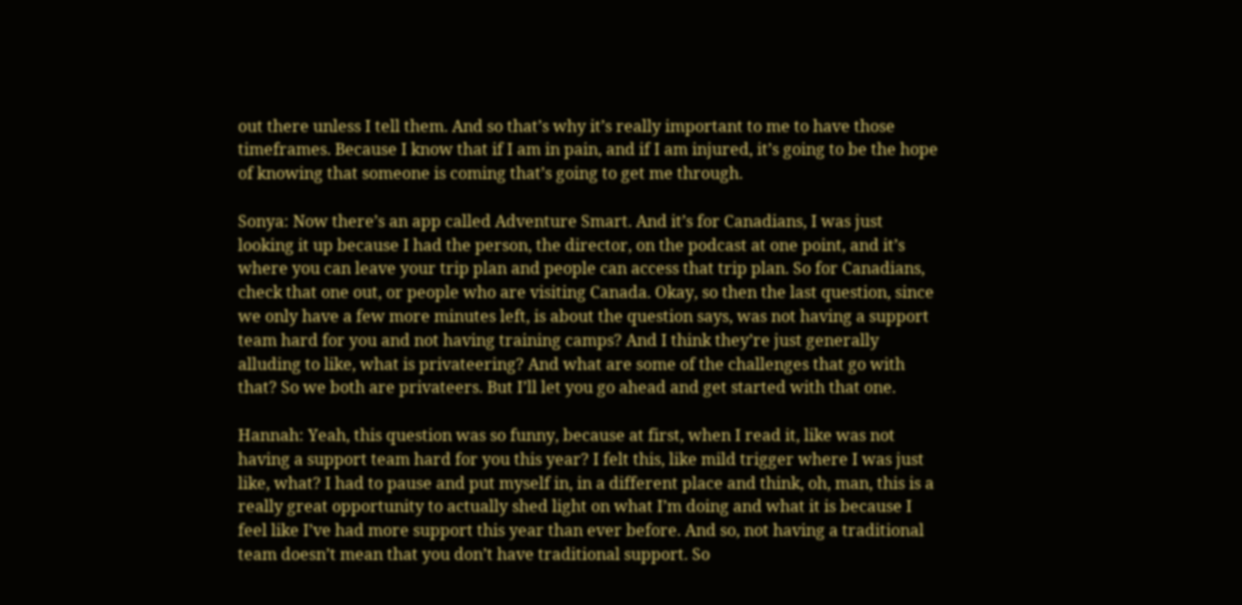out there unless I tell them. And so that’s why it’s really important to me to have those timeframes. Because I know that if I am in pain, and if I am injured, it’s going to be the hope of knowing that someone is coming that’s going to get me through.

Sonya: Now there’s an app called Adventure Smart. And it’s for Canadians, I was just looking it up because I had the person, the director, on the podcast at one point, and it’s where you can leave your trip plan and people can access that trip plan. So for Canadians, check that one out, or people who are visiting Canada. Okay, so then the last question, since we only have a few more minutes left, is about the question says, was not having a support team hard for you and not having training camps? And I think they’re just generally alluding to like, what is privateering? And what are some of the challenges that go with that? So we both are privateers. But I’ll let you go ahead and get started with that one.

Hannah: Yeah, this question was so funny, because at first, when I read it, like was not having a support team hard for you this year? I felt this, like mild trigger where I was just like, what? I had to pause and put myself in, in a different place and think, oh, man, this is a really great opportunity to actually shed light on what I’m doing and what it is because I feel like I’ve had more support this year than ever before. And so, not having a traditional team doesn’t mean that you don’t have traditional support. So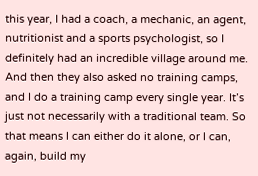this year, I had a coach, a mechanic, an agent, nutritionist and a sports psychologist, so I definitely had an incredible village around me. And then they also asked no training camps, and I do a training camp every single year. It’s just not necessarily with a traditional team. So that means I can either do it alone, or I can, again, build my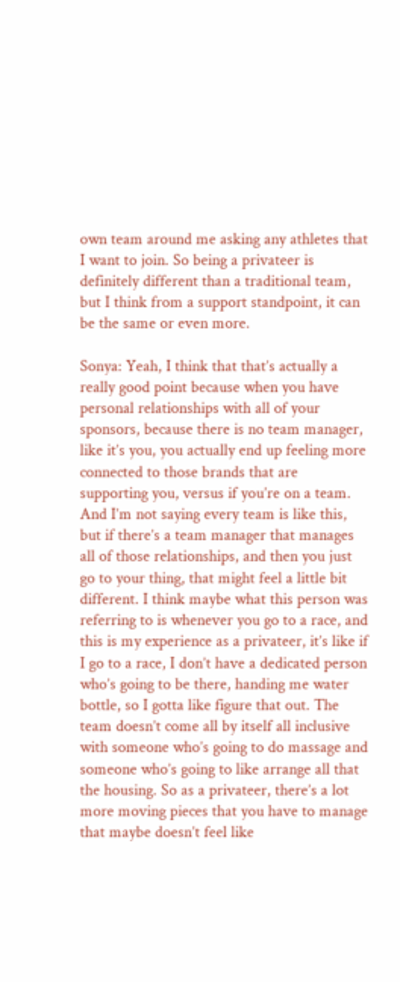own team around me asking any athletes that I want to join. So being a privateer is definitely different than a traditional team, but I think from a support standpoint, it can be the same or even more.

Sonya: Yeah, I think that that’s actually a really good point because when you have personal relationships with all of your sponsors, because there is no team manager, like it’s you, you actually end up feeling more connected to those brands that are supporting you, versus if you’re on a team. And I’m not saying every team is like this, but if there’s a team manager that manages all of those relationships, and then you just go to your thing, that might feel a little bit different. I think maybe what this person was referring to is whenever you go to a race, and this is my experience as a privateer, it’s like if I go to a race, I don’t have a dedicated person who’s going to be there, handing me water bottle, so I gotta like figure that out. The team doesn’t come all by itself all inclusive with someone who’s going to do massage and someone who’s going to like arrange all that the housing. So as a privateer, there’s a lot more moving pieces that you have to manage that maybe doesn’t feel like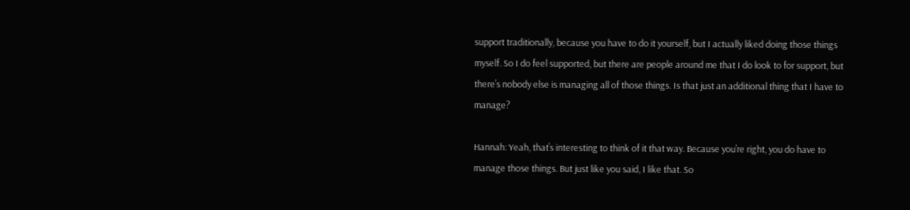support traditionally, because you have to do it yourself, but I actually liked doing those things myself. So I do feel supported, but there are people around me that I do look to for support, but there’s nobody else is managing all of those things. Is that just an additional thing that I have to manage?

Hannah: Yeah, that’s interesting to think of it that way. Because you’re right, you do have to manage those things. But just like you said, I like that. So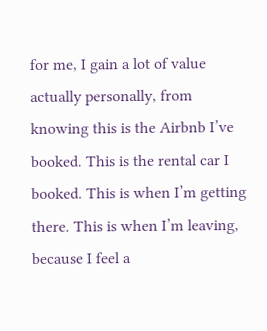for me, I gain a lot of value actually personally, from knowing this is the Airbnb I’ve booked. This is the rental car I booked. This is when I’m getting there. This is when I’m leaving, because I feel a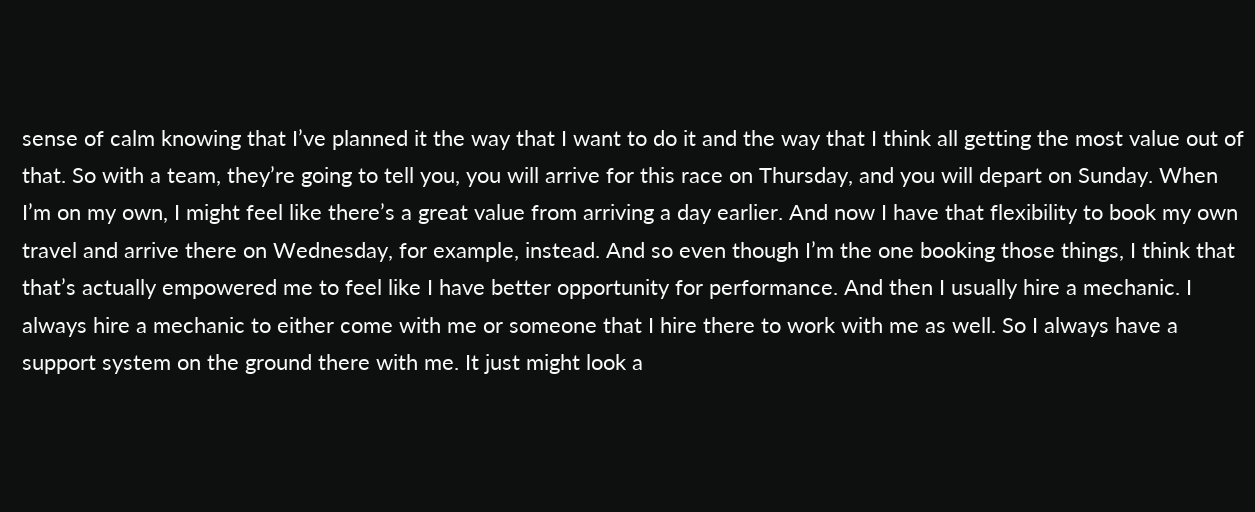sense of calm knowing that I’ve planned it the way that I want to do it and the way that I think all getting the most value out of that. So with a team, they’re going to tell you, you will arrive for this race on Thursday, and you will depart on Sunday. When I’m on my own, I might feel like there’s a great value from arriving a day earlier. And now I have that flexibility to book my own travel and arrive there on Wednesday, for example, instead. And so even though I’m the one booking those things, I think that that’s actually empowered me to feel like I have better opportunity for performance. And then I usually hire a mechanic. I always hire a mechanic to either come with me or someone that I hire there to work with me as well. So I always have a support system on the ground there with me. It just might look a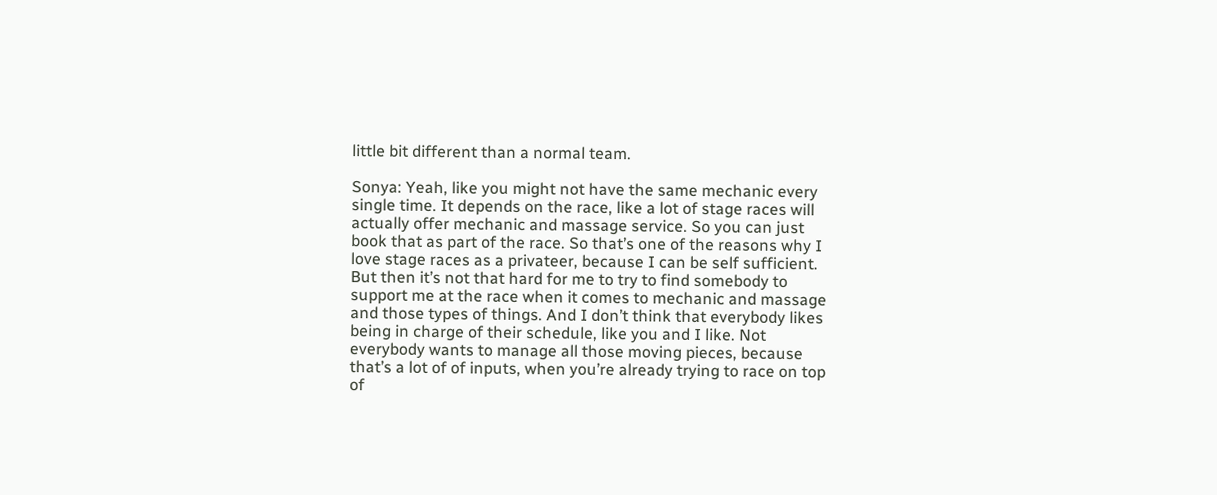little bit different than a normal team.

Sonya: Yeah, like you might not have the same mechanic every single time. It depends on the race, like a lot of stage races will actually offer mechanic and massage service. So you can just book that as part of the race. So that’s one of the reasons why I love stage races as a privateer, because I can be self sufficient. But then it’s not that hard for me to try to find somebody to support me at the race when it comes to mechanic and massage and those types of things. And I don’t think that everybody likes being in charge of their schedule, like you and I like. Not everybody wants to manage all those moving pieces, because that’s a lot of of inputs, when you’re already trying to race on top of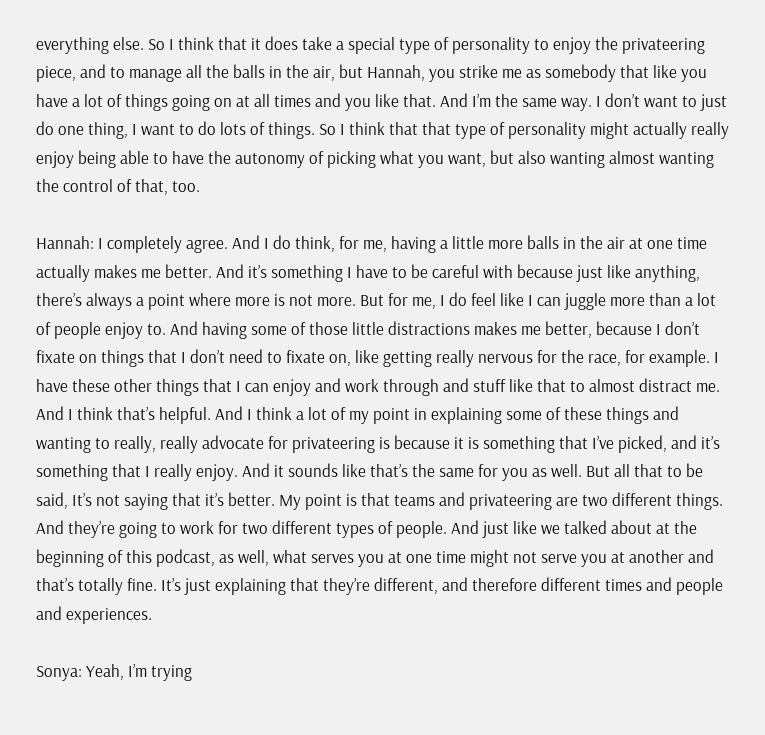everything else. So I think that it does take a special type of personality to enjoy the privateering piece, and to manage all the balls in the air, but Hannah, you strike me as somebody that like you have a lot of things going on at all times and you like that. And I’m the same way. I don’t want to just do one thing, I want to do lots of things. So I think that that type of personality might actually really enjoy being able to have the autonomy of picking what you want, but also wanting almost wanting the control of that, too.

Hannah: I completely agree. And I do think, for me, having a little more balls in the air at one time actually makes me better. And it’s something I have to be careful with because just like anything, there’s always a point where more is not more. But for me, I do feel like I can juggle more than a lot of people enjoy to. And having some of those little distractions makes me better, because I don’t fixate on things that I don’t need to fixate on, like getting really nervous for the race, for example. I have these other things that I can enjoy and work through and stuff like that to almost distract me. And I think that’s helpful. And I think a lot of my point in explaining some of these things and wanting to really, really advocate for privateering is because it is something that I’ve picked, and it’s something that I really enjoy. And it sounds like that’s the same for you as well. But all that to be said, It’s not saying that it’s better. My point is that teams and privateering are two different things. And they’re going to work for two different types of people. And just like we talked about at the beginning of this podcast, as well, what serves you at one time might not serve you at another and that’s totally fine. It’s just explaining that they’re different, and therefore different times and people and experiences.

Sonya: Yeah, I’m trying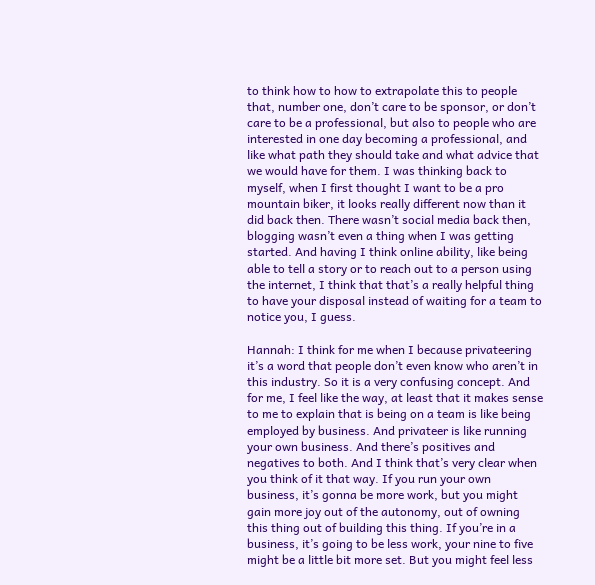to think how to how to extrapolate this to people that, number one, don’t care to be sponsor, or don’t care to be a professional, but also to people who are interested in one day becoming a professional, and like what path they should take and what advice that we would have for them. I was thinking back to myself, when I first thought I want to be a pro mountain biker, it looks really different now than it did back then. There wasn’t social media back then, blogging wasn’t even a thing when I was getting started. And having I think online ability, like being able to tell a story or to reach out to a person using the internet, I think that that’s a really helpful thing to have your disposal instead of waiting for a team to notice you, I guess.

Hannah: I think for me when I because privateering it’s a word that people don’t even know who aren’t in this industry. So it is a very confusing concept. And for me, I feel like the way, at least that it makes sense to me to explain that is being on a team is like being employed by business. And privateer is like running your own business. And there’s positives and negatives to both. And I think that’s very clear when you think of it that way. If you run your own business, it’s gonna be more work, but you might gain more joy out of the autonomy, out of owning this thing out of building this thing. If you’re in a business, it’s going to be less work, your nine to five might be a little bit more set. But you might feel less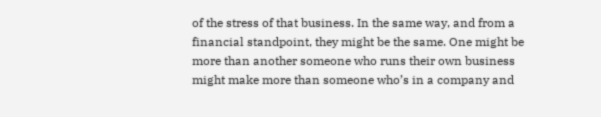of the stress of that business. In the same way, and from a financial standpoint, they might be the same. One might be more than another someone who runs their own business might make more than someone who’s in a company and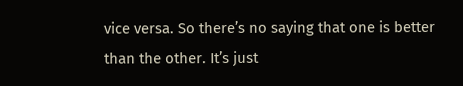vice versa. So there’s no saying that one is better than the other. It’s just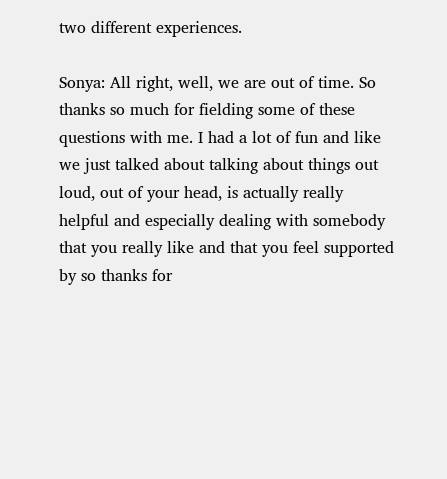two different experiences.

Sonya: All right, well, we are out of time. So thanks so much for fielding some of these questions with me. I had a lot of fun and like we just talked about talking about things out loud, out of your head, is actually really helpful and especially dealing with somebody that you really like and that you feel supported by so thanks for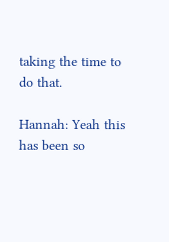taking the time to do that.

Hannah: Yeah this has been so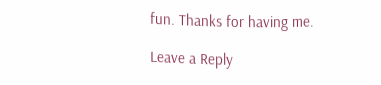fun. Thanks for having me.

Leave a Reply